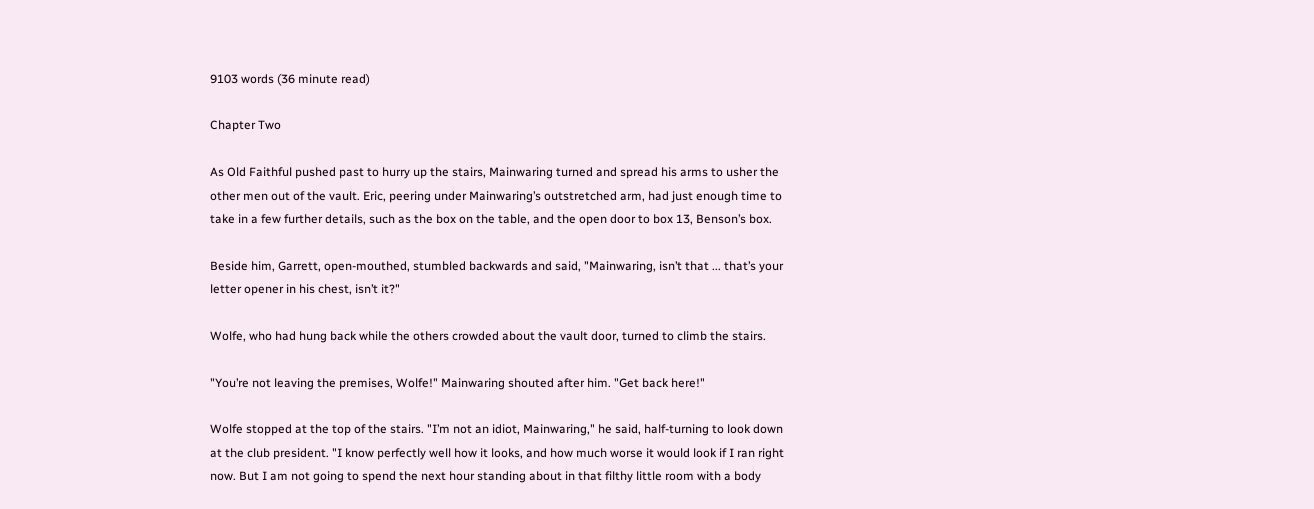9103 words (36 minute read)

Chapter Two

As Old Faithful pushed past to hurry up the stairs, Mainwaring turned and spread his arms to usher the other men out of the vault. Eric, peering under Mainwaring’s outstretched arm, had just enough time to take in a few further details, such as the box on the table, and the open door to box 13, Benson’s box.

Beside him, Garrett, open-mouthed, stumbled backwards and said, "Mainwaring, isn’t that ... that’s your letter opener in his chest, isn’t it?"

Wolfe, who had hung back while the others crowded about the vault door, turned to climb the stairs.

"You’re not leaving the premises, Wolfe!" Mainwaring shouted after him. "Get back here!"

Wolfe stopped at the top of the stairs. "I’m not an idiot, Mainwaring," he said, half-turning to look down at the club president. "I know perfectly well how it looks, and how much worse it would look if I ran right now. But I am not going to spend the next hour standing about in that filthy little room with a body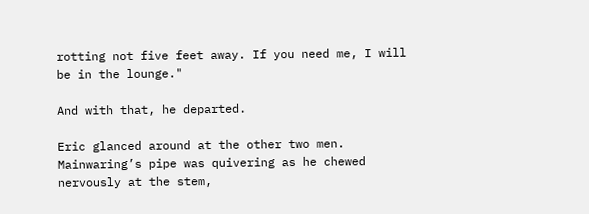rotting not five feet away. If you need me, I will be in the lounge."

And with that, he departed.

Eric glanced around at the other two men. Mainwaring’s pipe was quivering as he chewed nervously at the stem,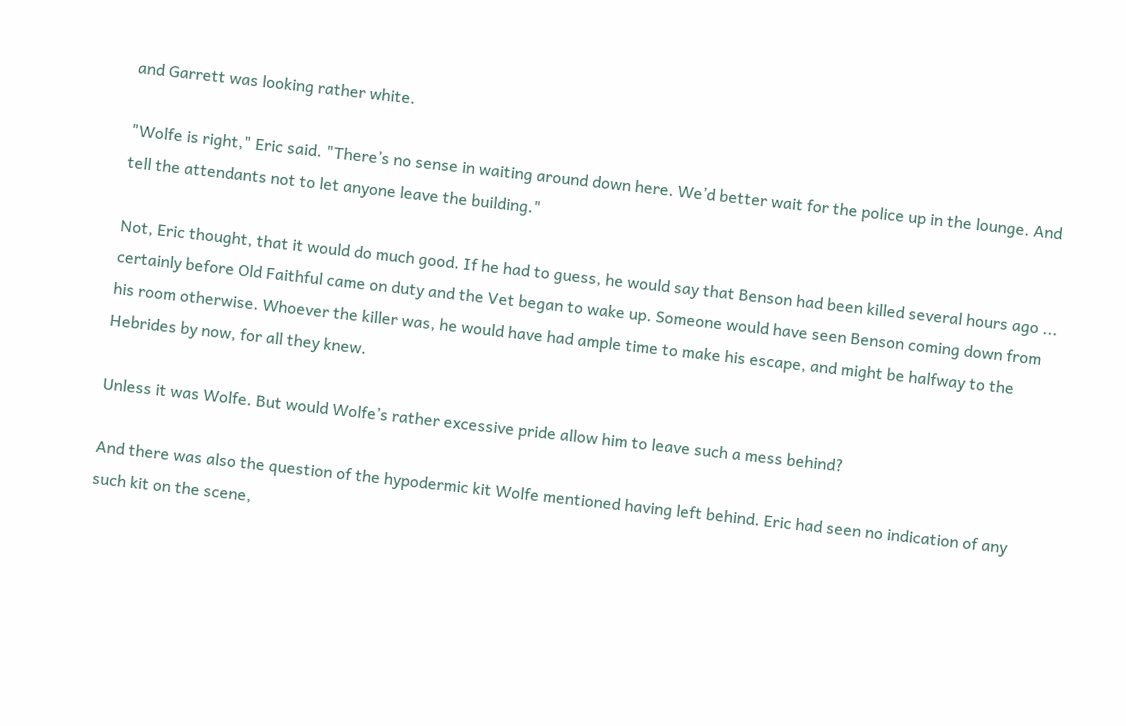and Garrett was looking rather white.

"Wolfe is right," Eric said. "There’s no sense in waiting around down here. We’d better wait for the police up in the lounge. And tell the attendants not to let anyone leave the building."

Not, Eric thought, that it would do much good. If he had to guess, he would say that Benson had been killed several hours ago ... certainly before Old Faithful came on duty and the Vet began to wake up. Someone would have seen Benson coming down from his room otherwise. Whoever the killer was, he would have had ample time to make his escape, and might be halfway to the Hebrides by now, for all they knew.

Unless it was Wolfe. But would Wolfe’s rather excessive pride allow him to leave such a mess behind?

And there was also the question of the hypodermic kit Wolfe mentioned having left behind. Eric had seen no indication of any such kit on the scene,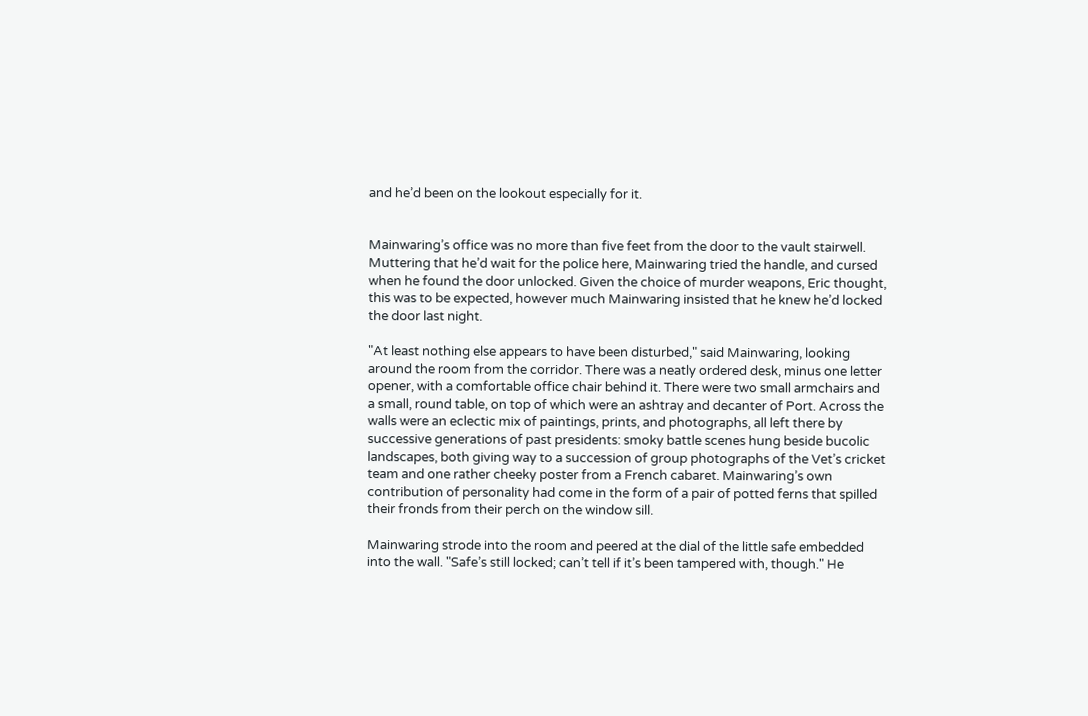and he’d been on the lookout especially for it.


Mainwaring’s office was no more than five feet from the door to the vault stairwell. Muttering that he’d wait for the police here, Mainwaring tried the handle, and cursed when he found the door unlocked. Given the choice of murder weapons, Eric thought, this was to be expected, however much Mainwaring insisted that he knew he’d locked the door last night.

"At least nothing else appears to have been disturbed," said Mainwaring, looking around the room from the corridor. There was a neatly ordered desk, minus one letter opener, with a comfortable office chair behind it. There were two small armchairs and a small, round table, on top of which were an ashtray and decanter of Port. Across the walls were an eclectic mix of paintings, prints, and photographs, all left there by successive generations of past presidents: smoky battle scenes hung beside bucolic landscapes, both giving way to a succession of group photographs of the Vet’s cricket team and one rather cheeky poster from a French cabaret. Mainwaring’s own contribution of personality had come in the form of a pair of potted ferns that spilled their fronds from their perch on the window sill.

Mainwaring strode into the room and peered at the dial of the little safe embedded into the wall. "Safe’s still locked; can’t tell if it’s been tampered with, though." He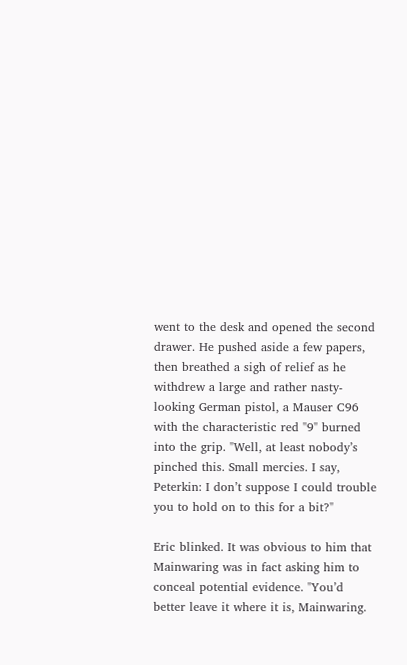went to the desk and opened the second drawer. He pushed aside a few papers, then breathed a sigh of relief as he withdrew a large and rather nasty-looking German pistol, a Mauser C96 with the characteristic red "9" burned into the grip. "Well, at least nobody’s pinched this. Small mercies. I say, Peterkin: I don’t suppose I could trouble you to hold on to this for a bit?"

Eric blinked. It was obvious to him that Mainwaring was in fact asking him to conceal potential evidence. "You’d better leave it where it is, Mainwaring.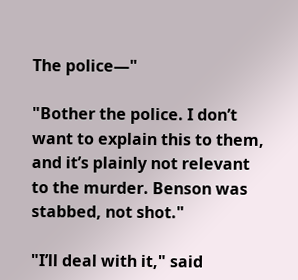The police—"

"Bother the police. I don’t want to explain this to them, and it’s plainly not relevant to the murder. Benson was stabbed, not shot."

"I’ll deal with it," said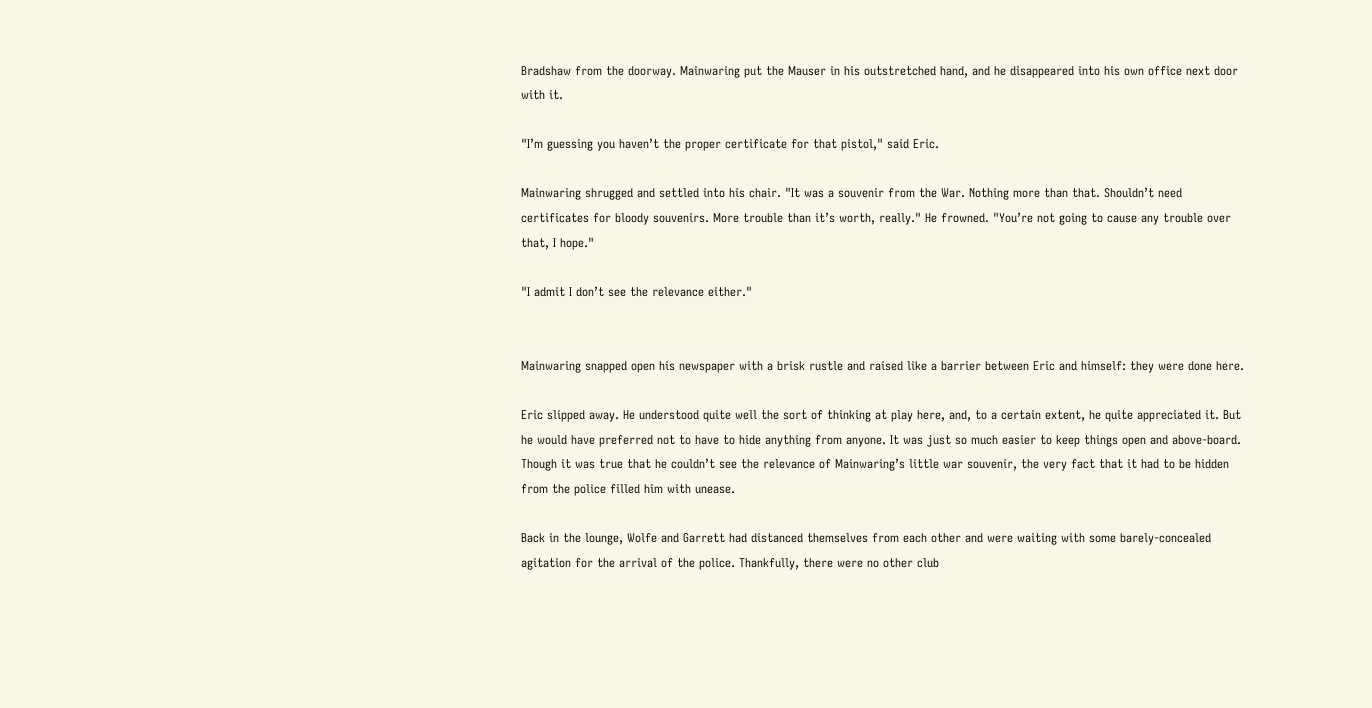Bradshaw from the doorway. Mainwaring put the Mauser in his outstretched hand, and he disappeared into his own office next door with it.

"I’m guessing you haven’t the proper certificate for that pistol," said Eric.

Mainwaring shrugged and settled into his chair. "It was a souvenir from the War. Nothing more than that. Shouldn’t need certificates for bloody souvenirs. More trouble than it’s worth, really." He frowned. "You’re not going to cause any trouble over that, I hope."

"I admit I don’t see the relevance either."


Mainwaring snapped open his newspaper with a brisk rustle and raised like a barrier between Eric and himself: they were done here.

Eric slipped away. He understood quite well the sort of thinking at play here, and, to a certain extent, he quite appreciated it. But he would have preferred not to have to hide anything from anyone. It was just so much easier to keep things open and above-board. Though it was true that he couldn’t see the relevance of Mainwaring’s little war souvenir, the very fact that it had to be hidden from the police filled him with unease.

Back in the lounge, Wolfe and Garrett had distanced themselves from each other and were waiting with some barely-concealed agitation for the arrival of the police. Thankfully, there were no other club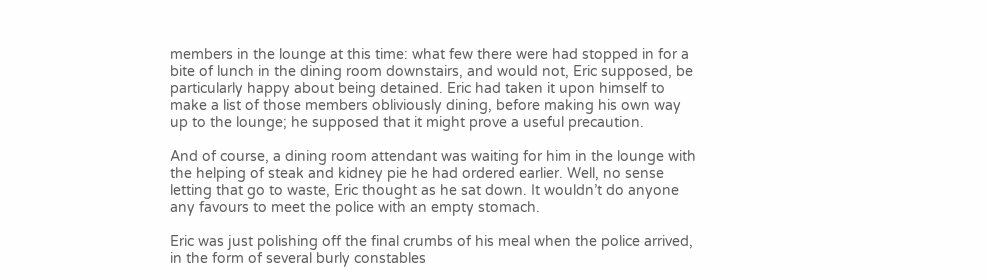members in the lounge at this time: what few there were had stopped in for a bite of lunch in the dining room downstairs, and would not, Eric supposed, be particularly happy about being detained. Eric had taken it upon himself to make a list of those members obliviously dining, before making his own way up to the lounge; he supposed that it might prove a useful precaution.

And of course, a dining room attendant was waiting for him in the lounge with the helping of steak and kidney pie he had ordered earlier. Well, no sense letting that go to waste, Eric thought as he sat down. It wouldn’t do anyone any favours to meet the police with an empty stomach.

Eric was just polishing off the final crumbs of his meal when the police arrived, in the form of several burly constables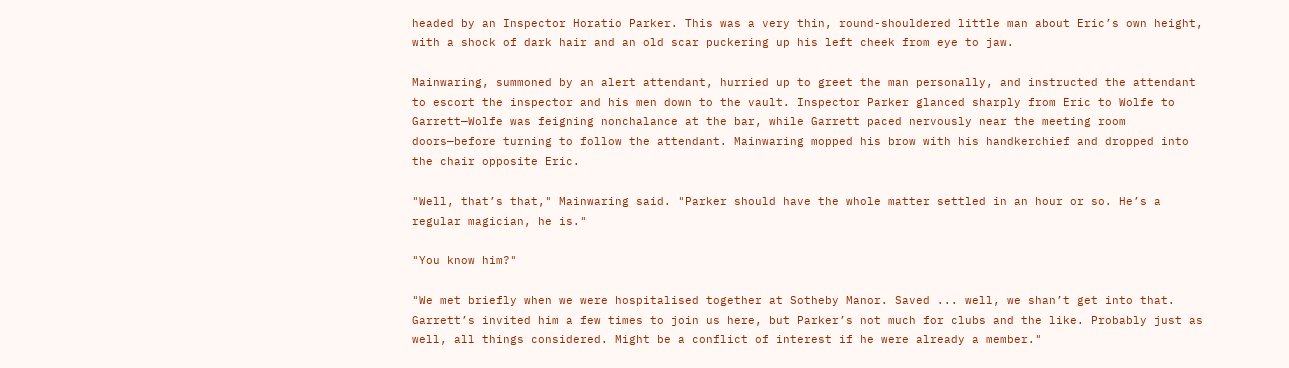headed by an Inspector Horatio Parker. This was a very thin, round-shouldered little man about Eric’s own height, with a shock of dark hair and an old scar puckering up his left cheek from eye to jaw.

Mainwaring, summoned by an alert attendant, hurried up to greet the man personally, and instructed the attendant to escort the inspector and his men down to the vault. Inspector Parker glanced sharply from Eric to Wolfe to Garrett—Wolfe was feigning nonchalance at the bar, while Garrett paced nervously near the meeting room doors—before turning to follow the attendant. Mainwaring mopped his brow with his handkerchief and dropped into the chair opposite Eric.

"Well, that’s that," Mainwaring said. "Parker should have the whole matter settled in an hour or so. He’s a regular magician, he is."

"You know him?"

"We met briefly when we were hospitalised together at Sotheby Manor. Saved ... well, we shan’t get into that. Garrett’s invited him a few times to join us here, but Parker’s not much for clubs and the like. Probably just as well, all things considered. Might be a conflict of interest if he were already a member."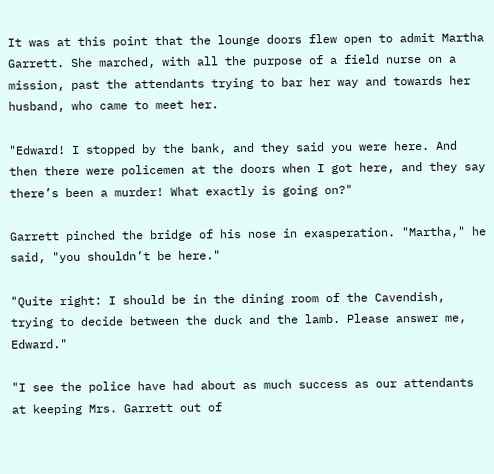It was at this point that the lounge doors flew open to admit Martha Garrett. She marched, with all the purpose of a field nurse on a mission, past the attendants trying to bar her way and towards her husband, who came to meet her.

"Edward! I stopped by the bank, and they said you were here. And then there were policemen at the doors when I got here, and they say there’s been a murder! What exactly is going on?"

Garrett pinched the bridge of his nose in exasperation. "Martha," he said, "you shouldn’t be here."

"Quite right: I should be in the dining room of the Cavendish, trying to decide between the duck and the lamb. Please answer me, Edward."

"I see the police have had about as much success as our attendants at keeping Mrs. Garrett out of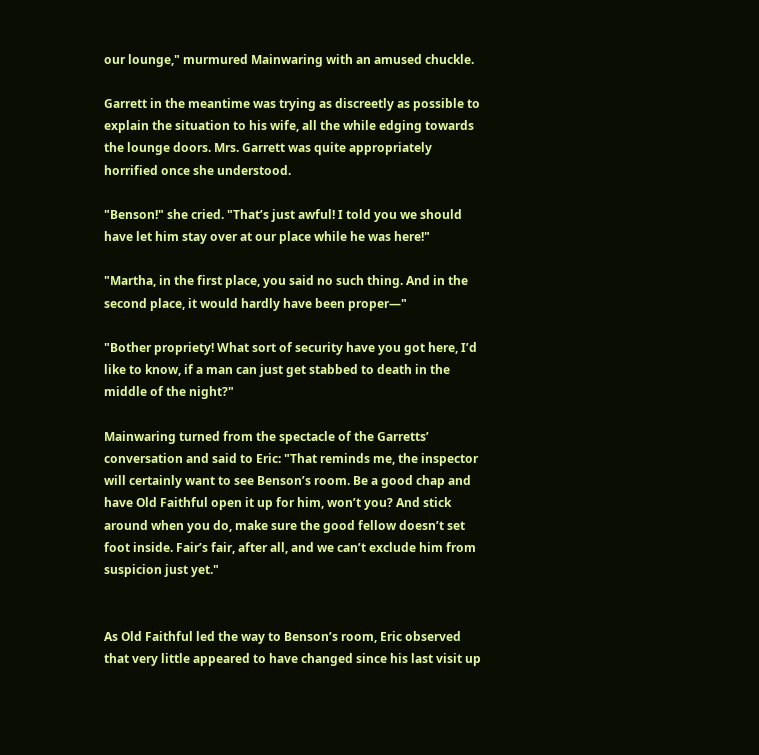our lounge," murmured Mainwaring with an amused chuckle.

Garrett in the meantime was trying as discreetly as possible to explain the situation to his wife, all the while edging towards the lounge doors. Mrs. Garrett was quite appropriately horrified once she understood.

"Benson!" she cried. "That’s just awful! I told you we should have let him stay over at our place while he was here!"

"Martha, in the first place, you said no such thing. And in the second place, it would hardly have been proper—"

"Bother propriety! What sort of security have you got here, I’d like to know, if a man can just get stabbed to death in the middle of the night?"

Mainwaring turned from the spectacle of the Garretts’ conversation and said to Eric: "That reminds me, the inspector will certainly want to see Benson’s room. Be a good chap and have Old Faithful open it up for him, won’t you? And stick around when you do, make sure the good fellow doesn’t set foot inside. Fair’s fair, after all, and we can’t exclude him from suspicion just yet."


As Old Faithful led the way to Benson’s room, Eric observed that very little appeared to have changed since his last visit up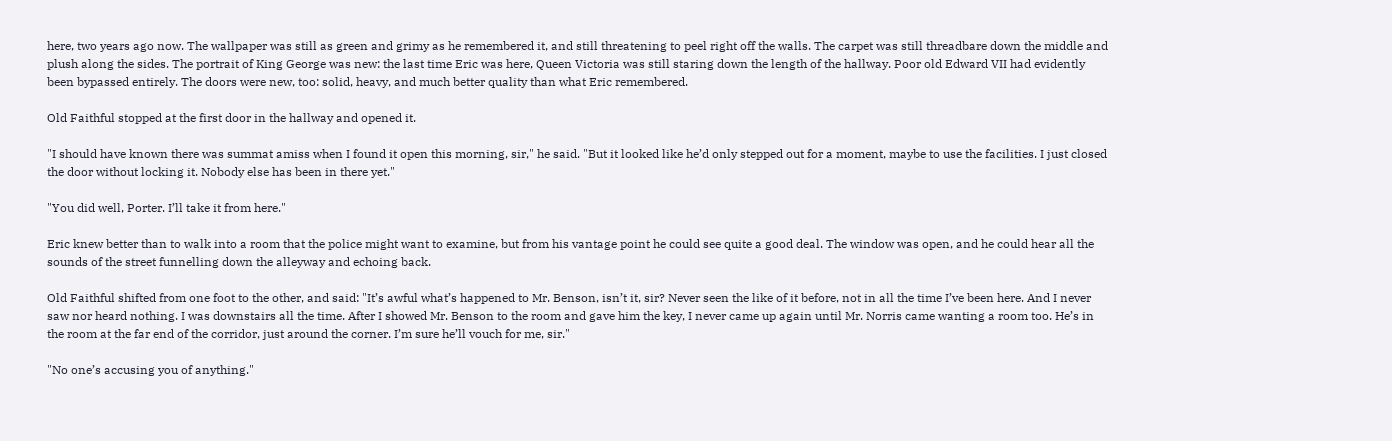here, two years ago now. The wallpaper was still as green and grimy as he remembered it, and still threatening to peel right off the walls. The carpet was still threadbare down the middle and plush along the sides. The portrait of King George was new: the last time Eric was here, Queen Victoria was still staring down the length of the hallway. Poor old Edward VII had evidently been bypassed entirely. The doors were new, too: solid, heavy, and much better quality than what Eric remembered.

Old Faithful stopped at the first door in the hallway and opened it.

"I should have known there was summat amiss when I found it open this morning, sir," he said. "But it looked like he’d only stepped out for a moment, maybe to use the facilities. I just closed the door without locking it. Nobody else has been in there yet."

"You did well, Porter. I’ll take it from here."

Eric knew better than to walk into a room that the police might want to examine, but from his vantage point he could see quite a good deal. The window was open, and he could hear all the sounds of the street funnelling down the alleyway and echoing back.

Old Faithful shifted from one foot to the other, and said: "It’s awful what’s happened to Mr. Benson, isn’t it, sir? Never seen the like of it before, not in all the time I’ve been here. And I never saw nor heard nothing. I was downstairs all the time. After I showed Mr. Benson to the room and gave him the key, I never came up again until Mr. Norris came wanting a room too. He’s in the room at the far end of the corridor, just around the corner. I’m sure he’ll vouch for me, sir."

"No one’s accusing you of anything."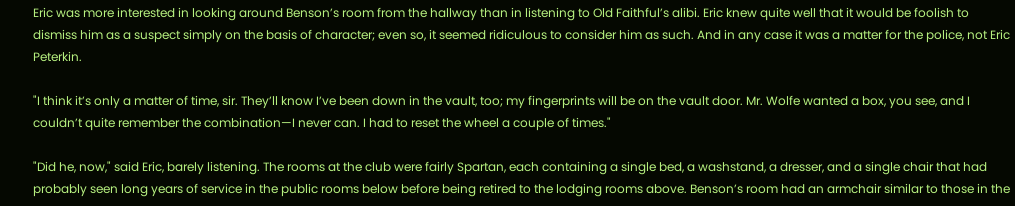Eric was more interested in looking around Benson’s room from the hallway than in listening to Old Faithful’s alibi. Eric knew quite well that it would be foolish to dismiss him as a suspect simply on the basis of character; even so, it seemed ridiculous to consider him as such. And in any case it was a matter for the police, not Eric Peterkin.

"I think it’s only a matter of time, sir. They’ll know I’ve been down in the vault, too; my fingerprints will be on the vault door. Mr. Wolfe wanted a box, you see, and I couldn’t quite remember the combination—I never can. I had to reset the wheel a couple of times."

"Did he, now," said Eric, barely listening. The rooms at the club were fairly Spartan, each containing a single bed, a washstand, a dresser, and a single chair that had probably seen long years of service in the public rooms below before being retired to the lodging rooms above. Benson’s room had an armchair similar to those in the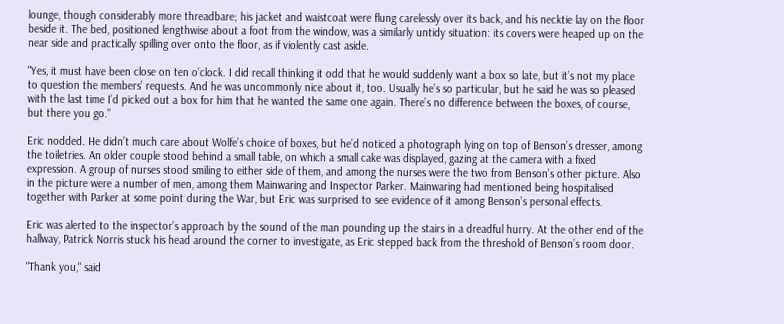lounge, though considerably more threadbare; his jacket and waistcoat were flung carelessly over its back, and his necktie lay on the floor beside it. The bed, positioned lengthwise about a foot from the window, was a similarly untidy situation: its covers were heaped up on the near side and practically spilling over onto the floor, as if violently cast aside.

"Yes, it must have been close on ten o’clock. I did recall thinking it odd that he would suddenly want a box so late, but it’s not my place to question the members’ requests. And he was uncommonly nice about it, too. Usually he’s so particular, but he said he was so pleased with the last time I’d picked out a box for him that he wanted the same one again. There’s no difference between the boxes, of course, but there you go."

Eric nodded. He didn’t much care about Wolfe’s choice of boxes, but he’d noticed a photograph lying on top of Benson’s dresser, among the toiletries. An older couple stood behind a small table, on which a small cake was displayed, gazing at the camera with a fixed expression. A group of nurses stood smiling to either side of them, and among the nurses were the two from Benson’s other picture. Also in the picture were a number of men, among them Mainwaring and Inspector Parker. Mainwaring had mentioned being hospitalised together with Parker at some point during the War, but Eric was surprised to see evidence of it among Benson’s personal effects.

Eric was alerted to the inspector’s approach by the sound of the man pounding up the stairs in a dreadful hurry. At the other end of the hallway, Patrick Norris stuck his head around the corner to investigate, as Eric stepped back from the threshold of Benson’s room door.

"Thank you," said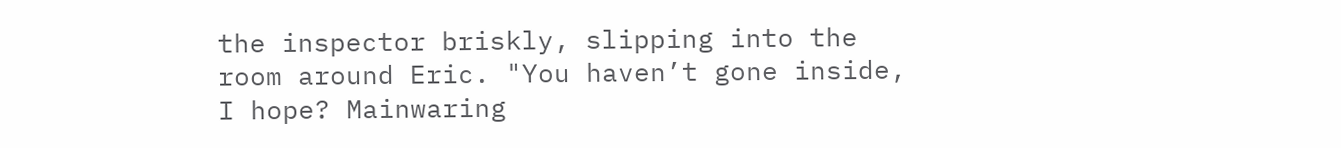the inspector briskly, slipping into the room around Eric. "You haven’t gone inside, I hope? Mainwaring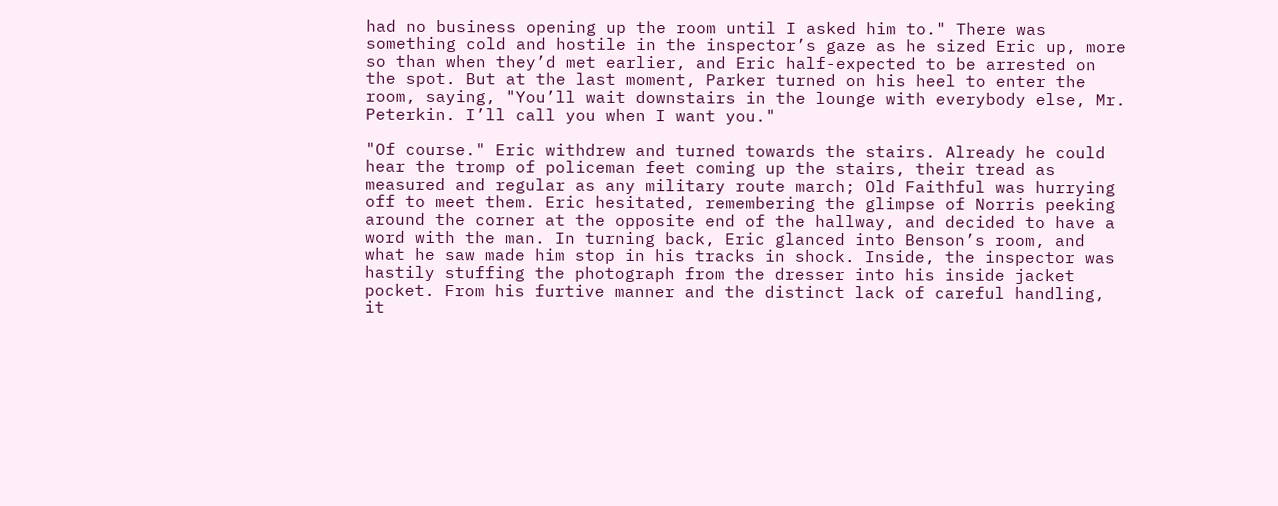had no business opening up the room until I asked him to." There was something cold and hostile in the inspector’s gaze as he sized Eric up, more so than when they’d met earlier, and Eric half-expected to be arrested on the spot. But at the last moment, Parker turned on his heel to enter the room, saying, "You’ll wait downstairs in the lounge with everybody else, Mr. Peterkin. I’ll call you when I want you."

"Of course." Eric withdrew and turned towards the stairs. Already he could hear the tromp of policeman feet coming up the stairs, their tread as measured and regular as any military route march; Old Faithful was hurrying off to meet them. Eric hesitated, remembering the glimpse of Norris peeking around the corner at the opposite end of the hallway, and decided to have a word with the man. In turning back, Eric glanced into Benson’s room, and what he saw made him stop in his tracks in shock. Inside, the inspector was hastily stuffing the photograph from the dresser into his inside jacket pocket. From his furtive manner and the distinct lack of careful handling, it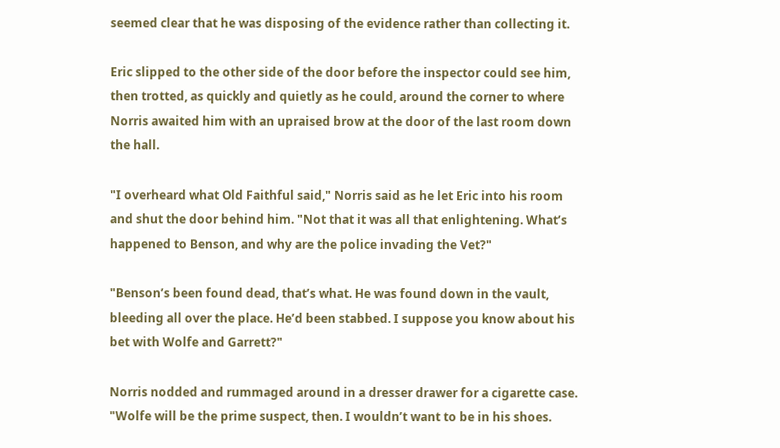seemed clear that he was disposing of the evidence rather than collecting it.

Eric slipped to the other side of the door before the inspector could see him, then trotted, as quickly and quietly as he could, around the corner to where Norris awaited him with an upraised brow at the door of the last room down the hall.

"I overheard what Old Faithful said," Norris said as he let Eric into his room and shut the door behind him. "Not that it was all that enlightening. What’s happened to Benson, and why are the police invading the Vet?"

"Benson’s been found dead, that’s what. He was found down in the vault, bleeding all over the place. He’d been stabbed. I suppose you know about his bet with Wolfe and Garrett?"

Norris nodded and rummaged around in a dresser drawer for a cigarette case. "Wolfe will be the prime suspect, then. I wouldn’t want to be in his shoes.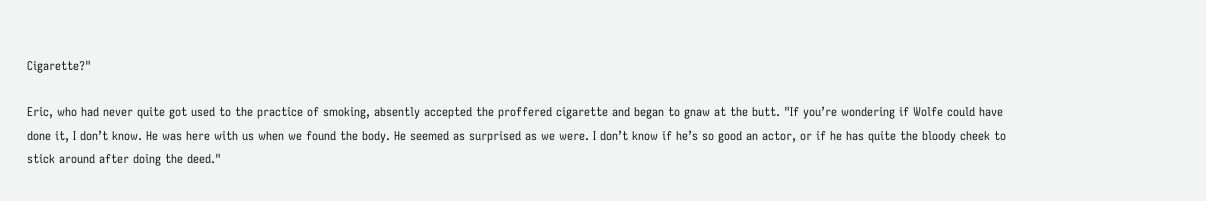Cigarette?"

Eric, who had never quite got used to the practice of smoking, absently accepted the proffered cigarette and began to gnaw at the butt. "If you’re wondering if Wolfe could have done it, I don’t know. He was here with us when we found the body. He seemed as surprised as we were. I don’t know if he’s so good an actor, or if he has quite the bloody cheek to stick around after doing the deed."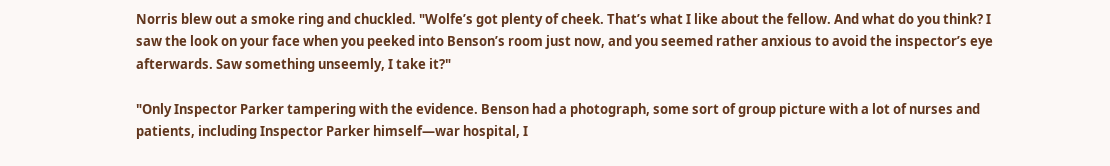Norris blew out a smoke ring and chuckled. "Wolfe’s got plenty of cheek. That’s what I like about the fellow. And what do you think? I saw the look on your face when you peeked into Benson’s room just now, and you seemed rather anxious to avoid the inspector’s eye afterwards. Saw something unseemly, I take it?"

"Only Inspector Parker tampering with the evidence. Benson had a photograph, some sort of group picture with a lot of nurses and patients, including Inspector Parker himself—war hospital, I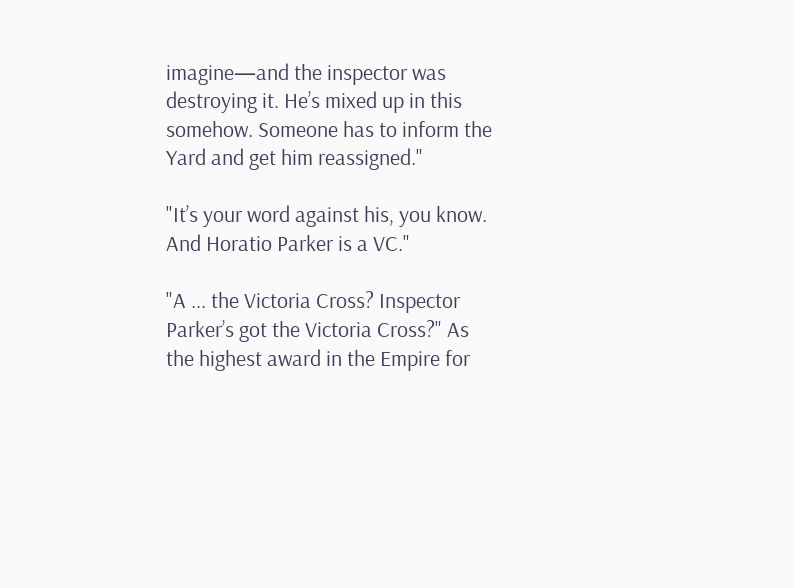imagine—and the inspector was destroying it. He’s mixed up in this somehow. Someone has to inform the Yard and get him reassigned."

"It’s your word against his, you know. And Horatio Parker is a VC."

"A ... the Victoria Cross? Inspector Parker’s got the Victoria Cross?" As the highest award in the Empire for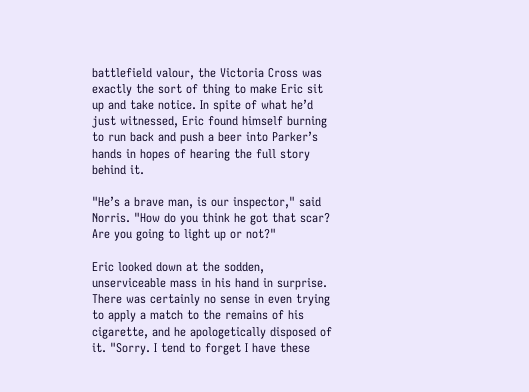battlefield valour, the Victoria Cross was exactly the sort of thing to make Eric sit up and take notice. In spite of what he’d just witnessed, Eric found himself burning to run back and push a beer into Parker’s hands in hopes of hearing the full story behind it.

"He’s a brave man, is our inspector," said Norris. "How do you think he got that scar? Are you going to light up or not?"

Eric looked down at the sodden, unserviceable mass in his hand in surprise. There was certainly no sense in even trying to apply a match to the remains of his cigarette, and he apologetically disposed of it. "Sorry. I tend to forget I have these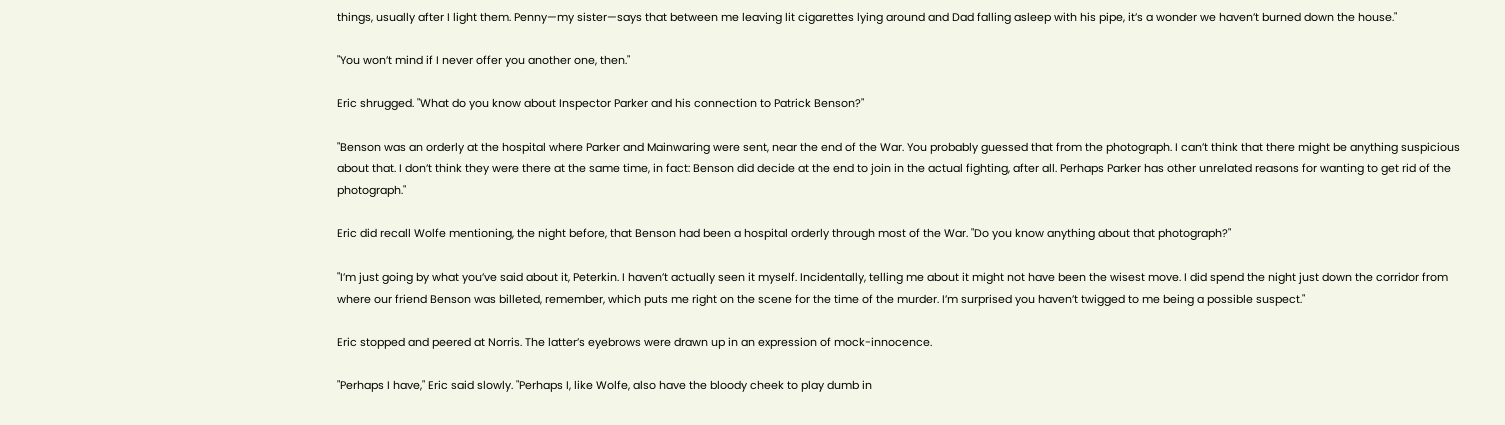things, usually after I light them. Penny—my sister—says that between me leaving lit cigarettes lying around and Dad falling asleep with his pipe, it’s a wonder we haven’t burned down the house."

"You won’t mind if I never offer you another one, then."

Eric shrugged. "What do you know about Inspector Parker and his connection to Patrick Benson?"

"Benson was an orderly at the hospital where Parker and Mainwaring were sent, near the end of the War. You probably guessed that from the photograph. I can’t think that there might be anything suspicious about that. I don’t think they were there at the same time, in fact: Benson did decide at the end to join in the actual fighting, after all. Perhaps Parker has other unrelated reasons for wanting to get rid of the photograph."

Eric did recall Wolfe mentioning, the night before, that Benson had been a hospital orderly through most of the War. "Do you know anything about that photograph?"

"I’m just going by what you’ve said about it, Peterkin. I haven’t actually seen it myself. Incidentally, telling me about it might not have been the wisest move. I did spend the night just down the corridor from where our friend Benson was billeted, remember, which puts me right on the scene for the time of the murder. I’m surprised you haven’t twigged to me being a possible suspect."

Eric stopped and peered at Norris. The latter’s eyebrows were drawn up in an expression of mock-innocence.

"Perhaps I have," Eric said slowly. "Perhaps I, like Wolfe, also have the bloody cheek to play dumb in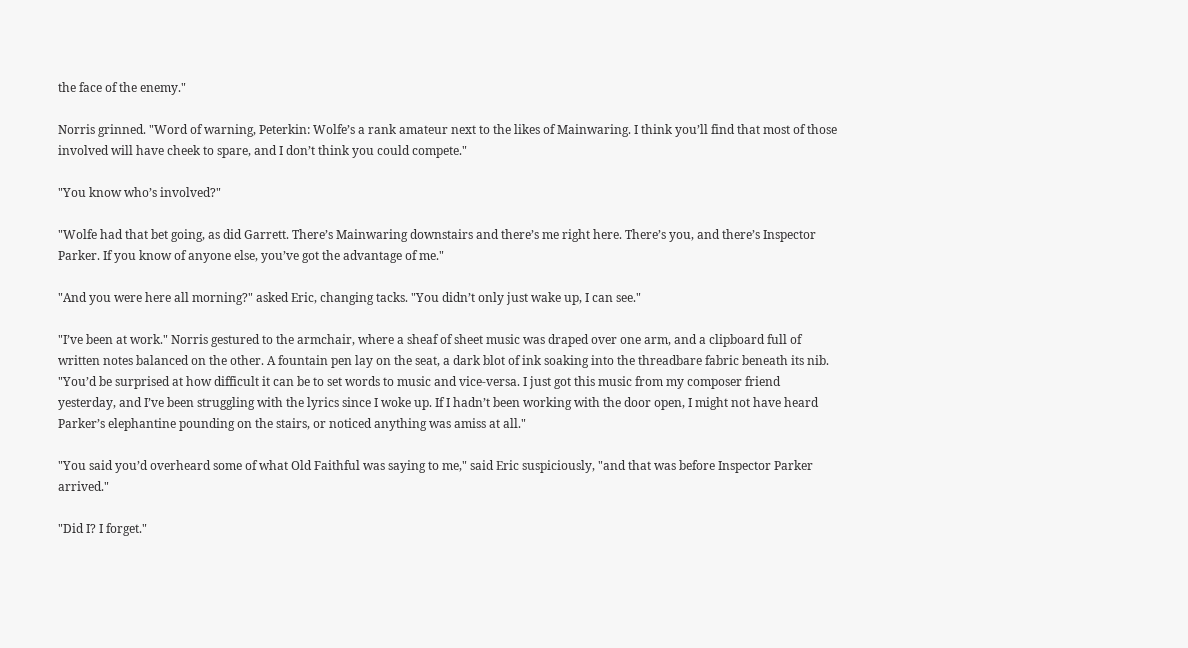the face of the enemy."

Norris grinned. "Word of warning, Peterkin: Wolfe’s a rank amateur next to the likes of Mainwaring. I think you’ll find that most of those involved will have cheek to spare, and I don’t think you could compete."

"You know who’s involved?"

"Wolfe had that bet going, as did Garrett. There’s Mainwaring downstairs and there’s me right here. There’s you, and there’s Inspector Parker. If you know of anyone else, you’ve got the advantage of me."

"And you were here all morning?" asked Eric, changing tacks. "You didn’t only just wake up, I can see."

"I’ve been at work." Norris gestured to the armchair, where a sheaf of sheet music was draped over one arm, and a clipboard full of written notes balanced on the other. A fountain pen lay on the seat, a dark blot of ink soaking into the threadbare fabric beneath its nib. "You’d be surprised at how difficult it can be to set words to music and vice-versa. I just got this music from my composer friend yesterday, and I’ve been struggling with the lyrics since I woke up. If I hadn’t been working with the door open, I might not have heard Parker’s elephantine pounding on the stairs, or noticed anything was amiss at all."

"You said you’d overheard some of what Old Faithful was saying to me," said Eric suspiciously, "and that was before Inspector Parker arrived."

"Did I? I forget."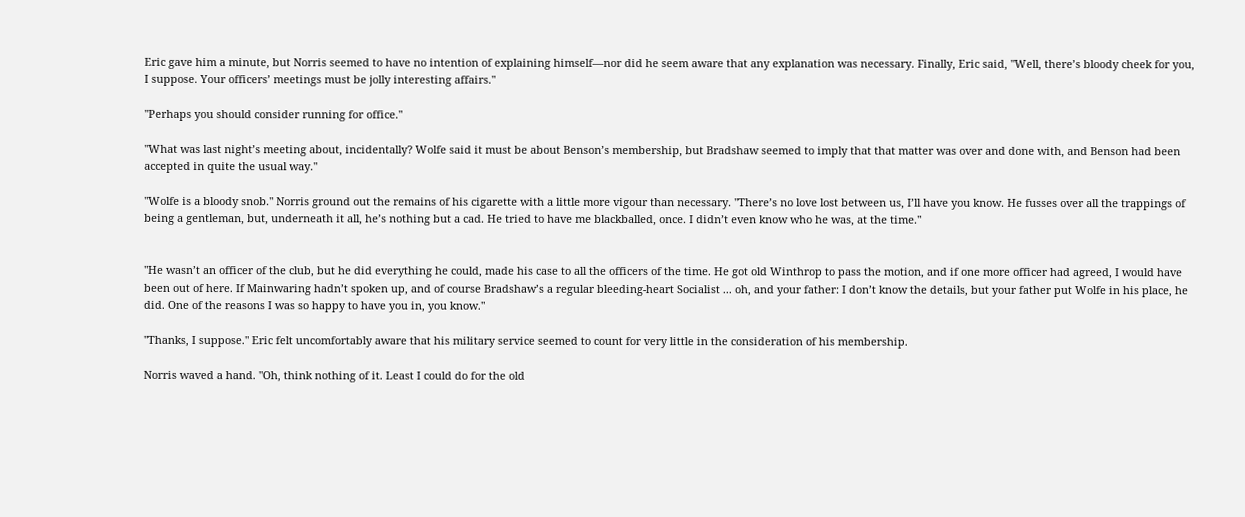Eric gave him a minute, but Norris seemed to have no intention of explaining himself—nor did he seem aware that any explanation was necessary. Finally, Eric said, "Well, there’s bloody cheek for you, I suppose. Your officers’ meetings must be jolly interesting affairs."

"Perhaps you should consider running for office."

"What was last night’s meeting about, incidentally? Wolfe said it must be about Benson’s membership, but Bradshaw seemed to imply that that matter was over and done with, and Benson had been accepted in quite the usual way."

"Wolfe is a bloody snob." Norris ground out the remains of his cigarette with a little more vigour than necessary. "There’s no love lost between us, I’ll have you know. He fusses over all the trappings of being a gentleman, but, underneath it all, he’s nothing but a cad. He tried to have me blackballed, once. I didn’t even know who he was, at the time."


"He wasn’t an officer of the club, but he did everything he could, made his case to all the officers of the time. He got old Winthrop to pass the motion, and if one more officer had agreed, I would have been out of here. If Mainwaring hadn’t spoken up, and of course Bradshaw’s a regular bleeding-heart Socialist ... oh, and your father: I don’t know the details, but your father put Wolfe in his place, he did. One of the reasons I was so happy to have you in, you know."

"Thanks, I suppose." Eric felt uncomfortably aware that his military service seemed to count for very little in the consideration of his membership.

Norris waved a hand. "Oh, think nothing of it. Least I could do for the old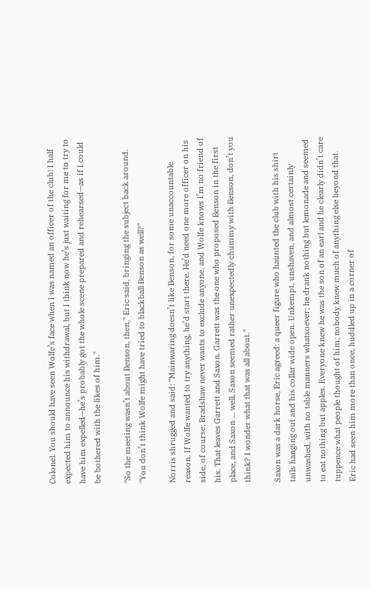Colonel. You should have seen Wolfe’s face when I was named an officer of the club! I half expected him to announce his withdrawal, but I think now he’s just waiting for me to try to have him expelled—he’s probably got the whole scene prepared and rehearsed—as if I could be bothered with the likes of him."

"So the meeting wasn’t about Benson, then," Eric said, bringing the subject back around. "You don’t think Wolfe might have tried to blackball Benson as well?"

Norris shrugged and said: "Mainwaring doesn’t like Benson, for some unaccountable reason. If Wolfe wanted to try anything, he’d start there. He’d need one more officer on his side, of course; Bradshaw never wants to exclude anyone, and Wolfe knows I’m no friend of his. That leaves Garrett and Saxon. Garrett was the one who proposed Benson in the first place, and Saxon ... well, Saxon seemed rather unexpectedly chummy with Benson, don’t you think? I wonder what that was all about."

Saxon was a dark horse, Eric agreed: a queer figure who haunted the club with his shirt tails hanging out and his collar wide open. Unkempt, unshaven, and almost certainly unwashed, with no table manners whatsoever; he drank nothing but lemonade and seemed to eat nothing but apples. Everyone knew he was the son of an earl and he clearly didn’t care tuppence what people thought of him; nobody knew much of anything else beyond that. Eric had seen him more than once, huddled up in a corner of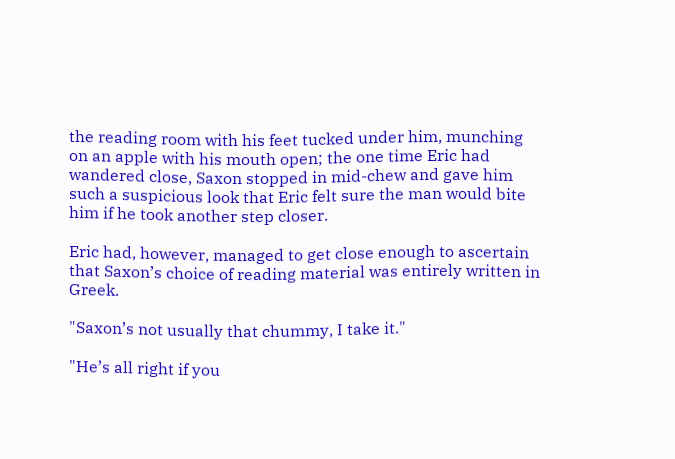the reading room with his feet tucked under him, munching on an apple with his mouth open; the one time Eric had wandered close, Saxon stopped in mid-chew and gave him such a suspicious look that Eric felt sure the man would bite him if he took another step closer.

Eric had, however, managed to get close enough to ascertain that Saxon’s choice of reading material was entirely written in Greek.

"Saxon’s not usually that chummy, I take it."

"He’s all right if you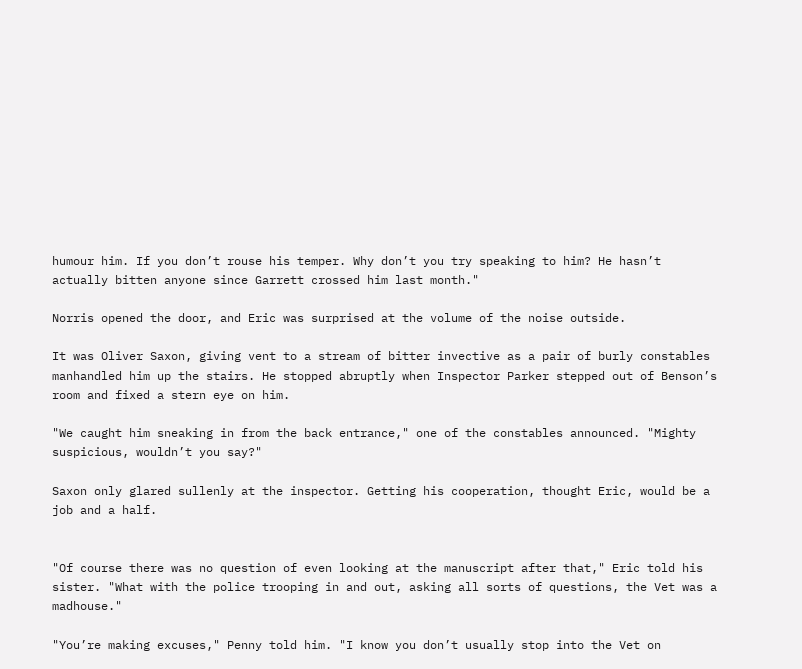humour him. If you don’t rouse his temper. Why don’t you try speaking to him? He hasn’t actually bitten anyone since Garrett crossed him last month."

Norris opened the door, and Eric was surprised at the volume of the noise outside.

It was Oliver Saxon, giving vent to a stream of bitter invective as a pair of burly constables manhandled him up the stairs. He stopped abruptly when Inspector Parker stepped out of Benson’s room and fixed a stern eye on him.

"We caught him sneaking in from the back entrance," one of the constables announced. "Mighty suspicious, wouldn’t you say?"

Saxon only glared sullenly at the inspector. Getting his cooperation, thought Eric, would be a job and a half.


"Of course there was no question of even looking at the manuscript after that," Eric told his sister. "What with the police trooping in and out, asking all sorts of questions, the Vet was a madhouse."

"You’re making excuses," Penny told him. "I know you don’t usually stop into the Vet on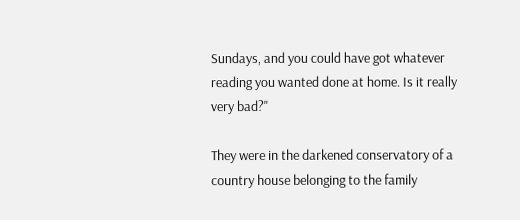Sundays, and you could have got whatever reading you wanted done at home. Is it really very bad?"

They were in the darkened conservatory of a country house belonging to the family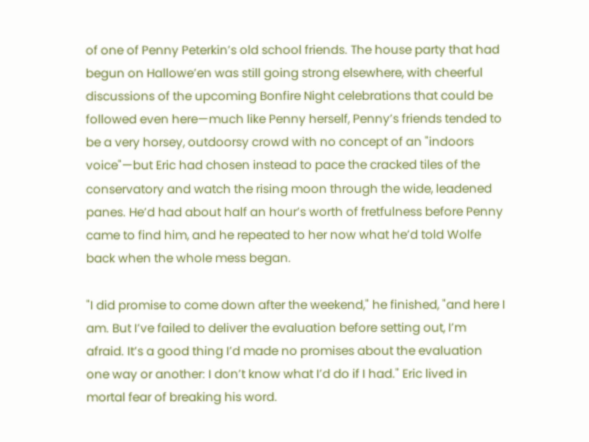of one of Penny Peterkin’s old school friends. The house party that had begun on Hallowe’en was still going strong elsewhere, with cheerful discussions of the upcoming Bonfire Night celebrations that could be followed even here—much like Penny herself, Penny’s friends tended to be a very horsey, outdoorsy crowd with no concept of an "indoors voice"—but Eric had chosen instead to pace the cracked tiles of the conservatory and watch the rising moon through the wide, leadened panes. He’d had about half an hour’s worth of fretfulness before Penny came to find him, and he repeated to her now what he’d told Wolfe back when the whole mess began.

"I did promise to come down after the weekend," he finished, "and here I am. But I’ve failed to deliver the evaluation before setting out, I’m afraid. It’s a good thing I’d made no promises about the evaluation one way or another: I don’t know what I’d do if I had." Eric lived in mortal fear of breaking his word.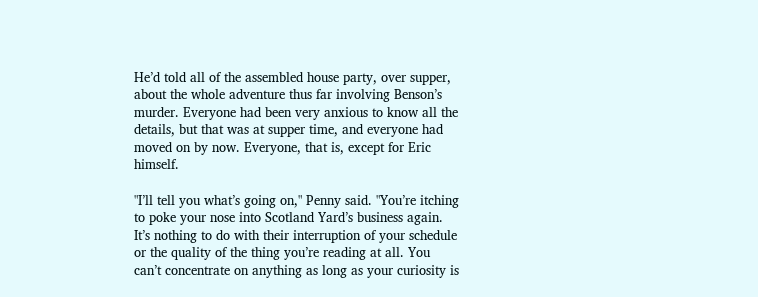He’d told all of the assembled house party, over supper, about the whole adventure thus far involving Benson’s murder. Everyone had been very anxious to know all the details, but that was at supper time, and everyone had moved on by now. Everyone, that is, except for Eric himself.

"I’ll tell you what’s going on," Penny said. "You’re itching to poke your nose into Scotland Yard’s business again. It’s nothing to do with their interruption of your schedule or the quality of the thing you’re reading at all. You can’t concentrate on anything as long as your curiosity is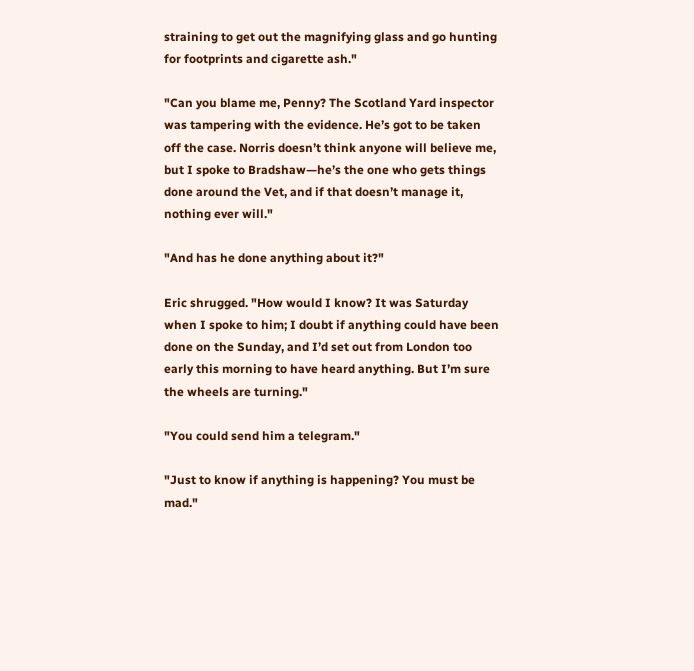straining to get out the magnifying glass and go hunting for footprints and cigarette ash."

"Can you blame me, Penny? The Scotland Yard inspector was tampering with the evidence. He’s got to be taken off the case. Norris doesn’t think anyone will believe me, but I spoke to Bradshaw—he’s the one who gets things done around the Vet, and if that doesn’t manage it, nothing ever will."

"And has he done anything about it?"

Eric shrugged. "How would I know? It was Saturday when I spoke to him; I doubt if anything could have been done on the Sunday, and I’d set out from London too early this morning to have heard anything. But I’m sure the wheels are turning."

"You could send him a telegram."

"Just to know if anything is happening? You must be mad."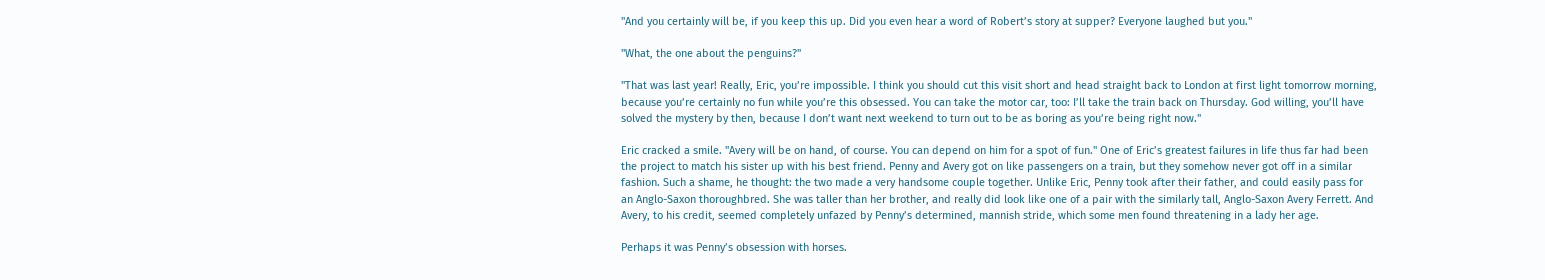"And you certainly will be, if you keep this up. Did you even hear a word of Robert’s story at supper? Everyone laughed but you."

"What, the one about the penguins?"

"That was last year! Really, Eric, you’re impossible. I think you should cut this visit short and head straight back to London at first light tomorrow morning, because you’re certainly no fun while you’re this obsessed. You can take the motor car, too: I’ll take the train back on Thursday. God willing, you’ll have solved the mystery by then, because I don’t want next weekend to turn out to be as boring as you’re being right now."

Eric cracked a smile. "Avery will be on hand, of course. You can depend on him for a spot of fun." One of Eric’s greatest failures in life thus far had been the project to match his sister up with his best friend. Penny and Avery got on like passengers on a train, but they somehow never got off in a similar fashion. Such a shame, he thought: the two made a very handsome couple together. Unlike Eric, Penny took after their father, and could easily pass for an Anglo-Saxon thoroughbred. She was taller than her brother, and really did look like one of a pair with the similarly tall, Anglo-Saxon Avery Ferrett. And Avery, to his credit, seemed completely unfazed by Penny’s determined, mannish stride, which some men found threatening in a lady her age.

Perhaps it was Penny’s obsession with horses.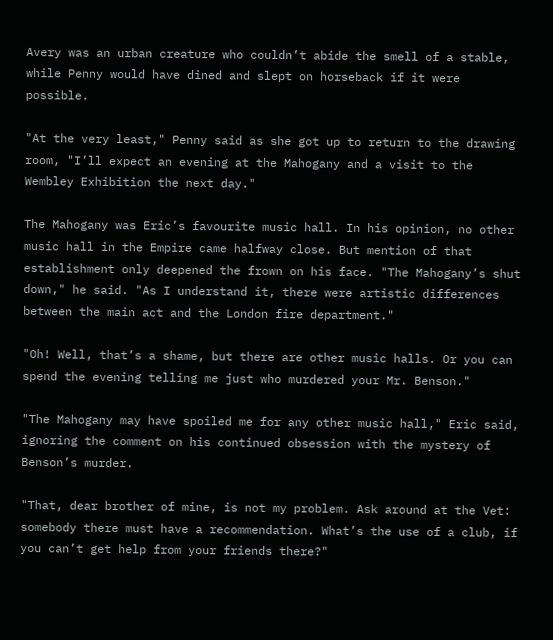Avery was an urban creature who couldn’t abide the smell of a stable, while Penny would have dined and slept on horseback if it were possible.

"At the very least," Penny said as she got up to return to the drawing room, "I’ll expect an evening at the Mahogany and a visit to the Wembley Exhibition the next day."

The Mahogany was Eric’s favourite music hall. In his opinion, no other music hall in the Empire came halfway close. But mention of that establishment only deepened the frown on his face. "The Mahogany’s shut down," he said. "As I understand it, there were artistic differences between the main act and the London fire department."

"Oh! Well, that’s a shame, but there are other music halls. Or you can spend the evening telling me just who murdered your Mr. Benson."

"The Mahogany may have spoiled me for any other music hall," Eric said, ignoring the comment on his continued obsession with the mystery of Benson’s murder.

"That, dear brother of mine, is not my problem. Ask around at the Vet: somebody there must have a recommendation. What’s the use of a club, if you can’t get help from your friends there?"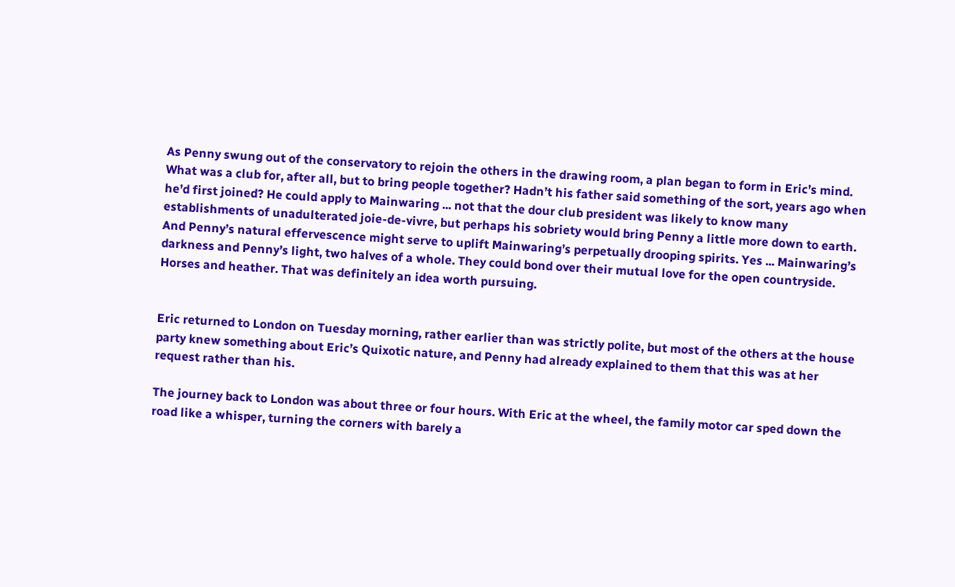As Penny swung out of the conservatory to rejoin the others in the drawing room, a plan began to form in Eric’s mind. What was a club for, after all, but to bring people together? Hadn’t his father said something of the sort, years ago when he’d first joined? He could apply to Mainwaring ... not that the dour club president was likely to know many establishments of unadulterated joie-de-vivre, but perhaps his sobriety would bring Penny a little more down to earth. And Penny’s natural effervescence might serve to uplift Mainwaring’s perpetually drooping spirits. Yes ... Mainwaring’s darkness and Penny’s light, two halves of a whole. They could bond over their mutual love for the open countryside. Horses and heather. That was definitely an idea worth pursuing.


Eric returned to London on Tuesday morning, rather earlier than was strictly polite, but most of the others at the house party knew something about Eric’s Quixotic nature, and Penny had already explained to them that this was at her request rather than his.

The journey back to London was about three or four hours. With Eric at the wheel, the family motor car sped down the road like a whisper, turning the corners with barely a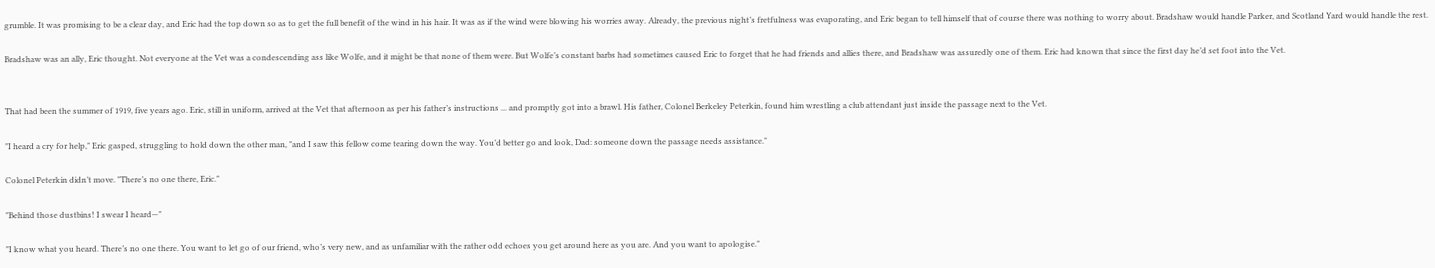grumble. It was promising to be a clear day, and Eric had the top down so as to get the full benefit of the wind in his hair. It was as if the wind were blowing his worries away. Already, the previous night’s fretfulness was evaporating, and Eric began to tell himself that of course there was nothing to worry about. Bradshaw would handle Parker, and Scotland Yard would handle the rest.

Bradshaw was an ally, Eric thought. Not everyone at the Vet was a condescending ass like Wolfe, and it might be that none of them were. But Wolfe’s constant barbs had sometimes caused Eric to forget that he had friends and allies there, and Bradshaw was assuredly one of them. Eric had known that since the first day he’d set foot into the Vet.


That had been the summer of 1919, five years ago. Eric, still in uniform, arrived at the Vet that afternoon as per his father’s instructions ... and promptly got into a brawl. His father, Colonel Berkeley Peterkin, found him wrestling a club attendant just inside the passage next to the Vet.

"I heard a cry for help," Eric gasped, struggling to hold down the other man, "and I saw this fellow come tearing down the way. You’d better go and look, Dad: someone down the passage needs assistance."

Colonel Peterkin didn’t move. "There’s no one there, Eric."

"Behind those dustbins! I swear I heard—"

"I know what you heard. There’s no one there. You want to let go of our friend, who’s very new, and as unfamiliar with the rather odd echoes you get around here as you are. And you want to apologise."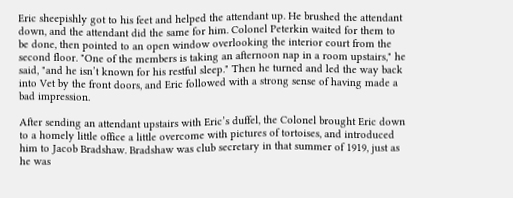Eric sheepishly got to his feet and helped the attendant up. He brushed the attendant down, and the attendant did the same for him. Colonel Peterkin waited for them to be done, then pointed to an open window overlooking the interior court from the second floor. "One of the members is taking an afternoon nap in a room upstairs," he said, "and he isn’t known for his restful sleep." Then he turned and led the way back into Vet by the front doors, and Eric followed with a strong sense of having made a bad impression.

After sending an attendant upstairs with Eric’s duffel, the Colonel brought Eric down to a homely little office a little overcome with pictures of tortoises, and introduced him to Jacob Bradshaw. Bradshaw was club secretary in that summer of 1919, just as he was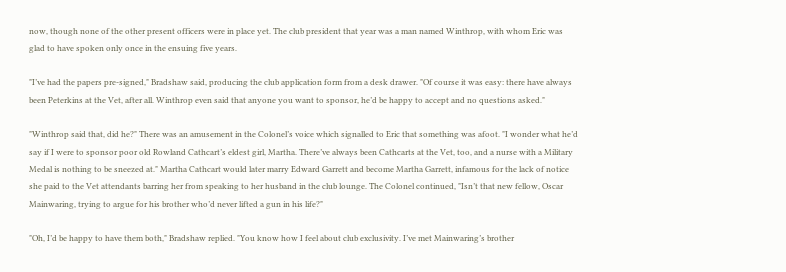now, though none of the other present officers were in place yet. The club president that year was a man named Winthrop, with whom Eric was glad to have spoken only once in the ensuing five years.

"I’ve had the papers pre-signed," Bradshaw said, producing the club application form from a desk drawer. "Of course it was easy: there have always been Peterkins at the Vet, after all. Winthrop even said that anyone you want to sponsor, he’d be happy to accept and no questions asked."

"Winthrop said that, did he?" There was an amusement in the Colonel’s voice which signalled to Eric that something was afoot. "I wonder what he’d say if I were to sponsor poor old Rowland Cathcart’s eldest girl, Martha. There’ve always been Cathcarts at the Vet, too, and a nurse with a Military Medal is nothing to be sneezed at." Martha Cathcart would later marry Edward Garrett and become Martha Garrett, infamous for the lack of notice she paid to the Vet attendants barring her from speaking to her husband in the club lounge. The Colonel continued, "Isn’t that new fellow, Oscar Mainwaring, trying to argue for his brother who’d never lifted a gun in his life?"

"Oh, I’d be happy to have them both," Bradshaw replied. "You know how I feel about club exclusivity. I’ve met Mainwaring’s brother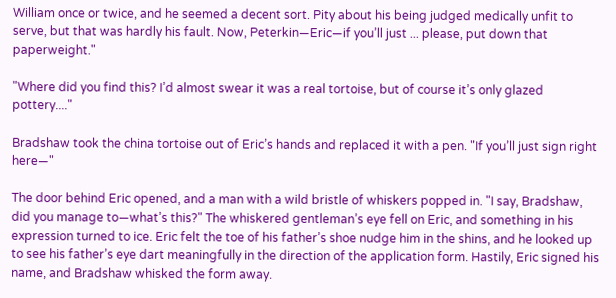William once or twice, and he seemed a decent sort. Pity about his being judged medically unfit to serve, but that was hardly his fault. Now, Peterkin—Eric—if you’ll just ... please, put down that paperweight."

"Where did you find this? I’d almost swear it was a real tortoise, but of course it’s only glazed pottery...."

Bradshaw took the china tortoise out of Eric’s hands and replaced it with a pen. "If you’ll just sign right here—"

The door behind Eric opened, and a man with a wild bristle of whiskers popped in. "I say, Bradshaw, did you manage to—what’s this?" The whiskered gentleman’s eye fell on Eric, and something in his expression turned to ice. Eric felt the toe of his father’s shoe nudge him in the shins, and he looked up to see his father’s eye dart meaningfully in the direction of the application form. Hastily, Eric signed his name, and Bradshaw whisked the form away.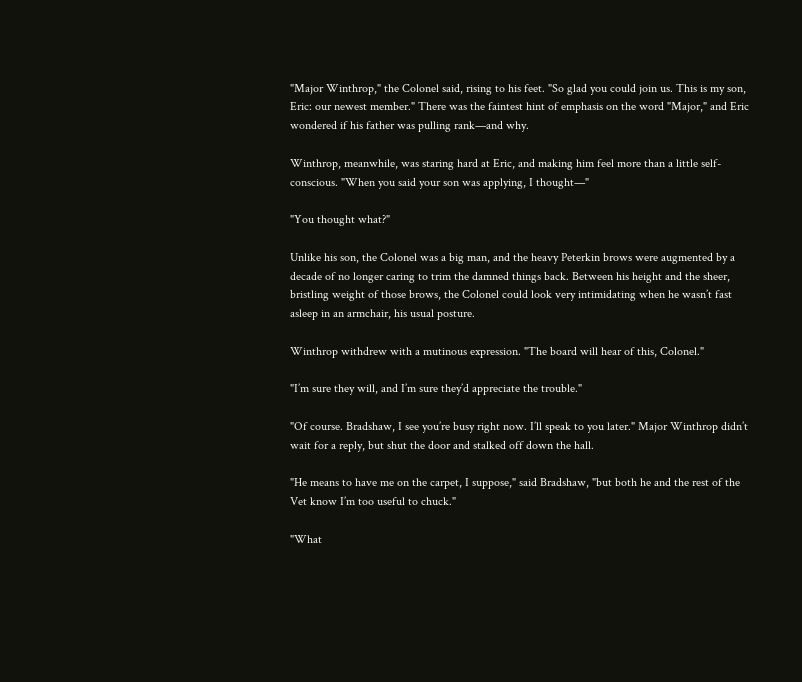"Major Winthrop," the Colonel said, rising to his feet. "So glad you could join us. This is my son, Eric: our newest member." There was the faintest hint of emphasis on the word "Major," and Eric wondered if his father was pulling rank—and why.

Winthrop, meanwhile, was staring hard at Eric, and making him feel more than a little self-conscious. "When you said your son was applying, I thought—"

"You thought what?"

Unlike his son, the Colonel was a big man, and the heavy Peterkin brows were augmented by a decade of no longer caring to trim the damned things back. Between his height and the sheer, bristling weight of those brows, the Colonel could look very intimidating when he wasn’t fast asleep in an armchair, his usual posture.

Winthrop withdrew with a mutinous expression. "The board will hear of this, Colonel."

"I’m sure they will, and I’m sure they’d appreciate the trouble."

"Of course. Bradshaw, I see you’re busy right now. I’ll speak to you later." Major Winthrop didn’t wait for a reply, but shut the door and stalked off down the hall.

"He means to have me on the carpet, I suppose," said Bradshaw, "but both he and the rest of the Vet know I’m too useful to chuck."

"What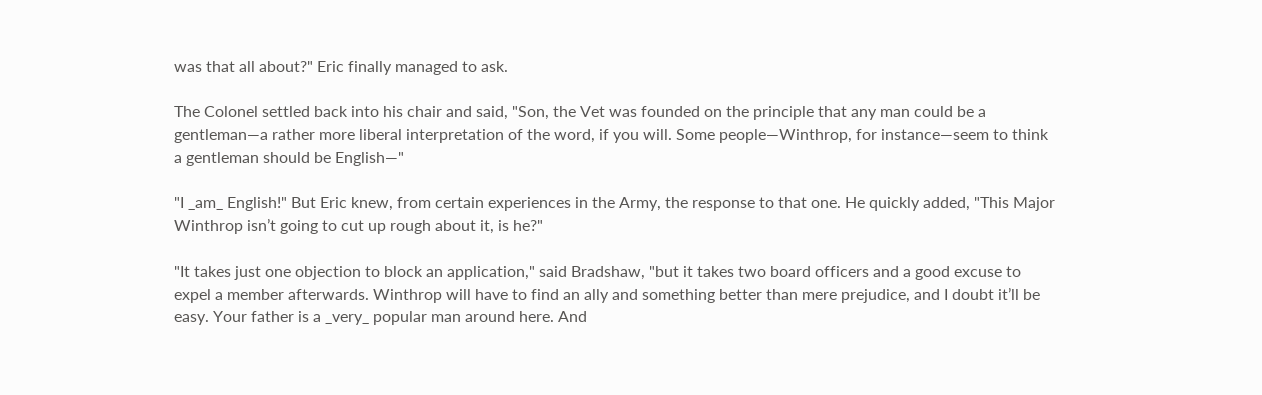was that all about?" Eric finally managed to ask.

The Colonel settled back into his chair and said, "Son, the Vet was founded on the principle that any man could be a gentleman—a rather more liberal interpretation of the word, if you will. Some people—Winthrop, for instance—seem to think a gentleman should be English—"

"I _am_ English!" But Eric knew, from certain experiences in the Army, the response to that one. He quickly added, "This Major Winthrop isn’t going to cut up rough about it, is he?"

"It takes just one objection to block an application," said Bradshaw, "but it takes two board officers and a good excuse to expel a member afterwards. Winthrop will have to find an ally and something better than mere prejudice, and I doubt it’ll be easy. Your father is a _very_ popular man around here. And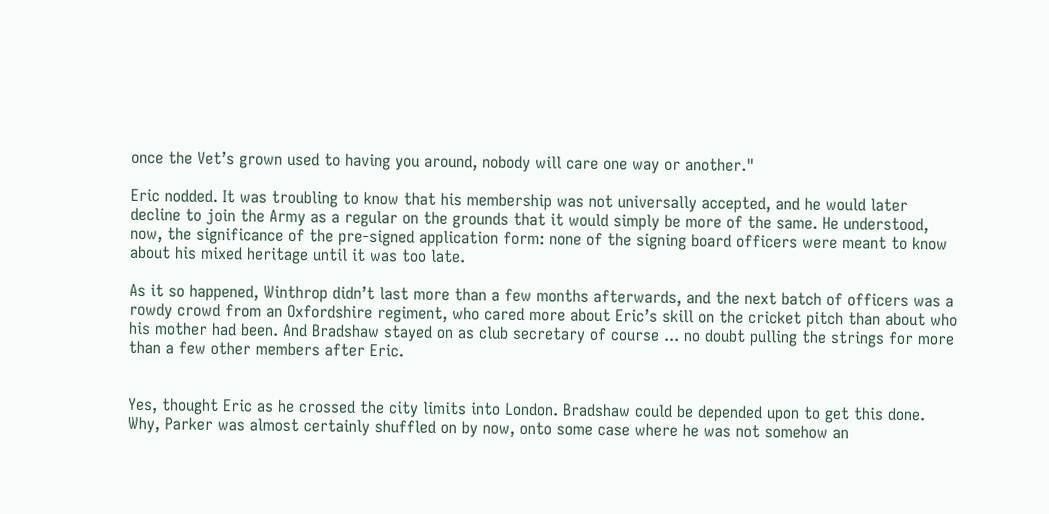once the Vet’s grown used to having you around, nobody will care one way or another."

Eric nodded. It was troubling to know that his membership was not universally accepted, and he would later decline to join the Army as a regular on the grounds that it would simply be more of the same. He understood, now, the significance of the pre-signed application form: none of the signing board officers were meant to know about his mixed heritage until it was too late.

As it so happened, Winthrop didn’t last more than a few months afterwards, and the next batch of officers was a rowdy crowd from an Oxfordshire regiment, who cared more about Eric’s skill on the cricket pitch than about who his mother had been. And Bradshaw stayed on as club secretary of course ... no doubt pulling the strings for more than a few other members after Eric.


Yes, thought Eric as he crossed the city limits into London. Bradshaw could be depended upon to get this done. Why, Parker was almost certainly shuffled on by now, onto some case where he was not somehow an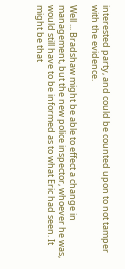interested party, and could be counted upon to not tamper with the evidence.

Well ... Bradshaw might be able to effect a change in management, but the new police inspector, whoever he was, would still have to be informed as to what Eric had seen. It might be that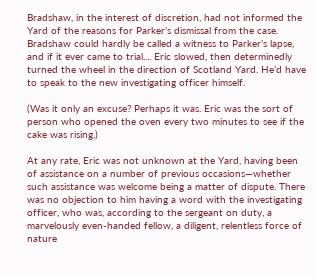Bradshaw, in the interest of discretion, had not informed the Yard of the reasons for Parker’s dismissal from the case. Bradshaw could hardly be called a witness to Parker’s lapse, and if it ever came to trial.... Eric slowed, then determinedly turned the wheel in the direction of Scotland Yard. He’d have to speak to the new investigating officer himself.

(Was it only an excuse? Perhaps it was. Eric was the sort of person who opened the oven every two minutes to see if the cake was rising.)

At any rate, Eric was not unknown at the Yard, having been of assistance on a number of previous occasions—whether such assistance was welcome being a matter of dispute. There was no objection to him having a word with the investigating officer, who was, according to the sergeant on duty, a marvelously even-handed fellow, a diligent, relentless force of nature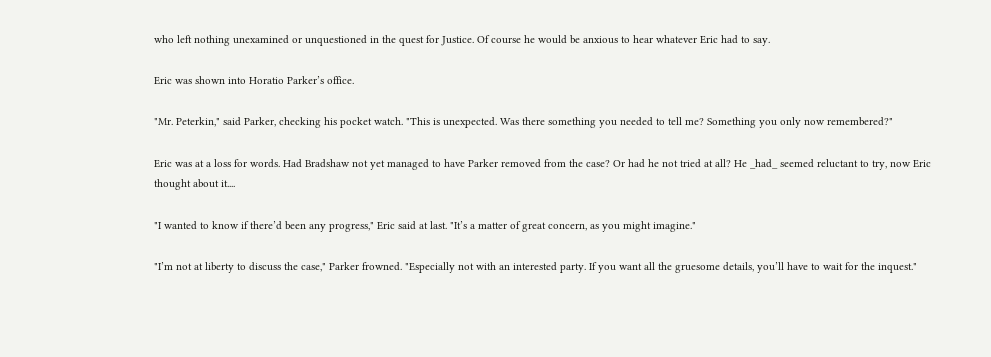who left nothing unexamined or unquestioned in the quest for Justice. Of course he would be anxious to hear whatever Eric had to say.

Eric was shown into Horatio Parker’s office.

"Mr. Peterkin," said Parker, checking his pocket watch. "This is unexpected. Was there something you needed to tell me? Something you only now remembered?"

Eric was at a loss for words. Had Bradshaw not yet managed to have Parker removed from the case? Or had he not tried at all? He _had_ seemed reluctant to try, now Eric thought about it....

"I wanted to know if there’d been any progress," Eric said at last. "It’s a matter of great concern, as you might imagine."

"I’m not at liberty to discuss the case," Parker frowned. "Especially not with an interested party. If you want all the gruesome details, you’ll have to wait for the inquest."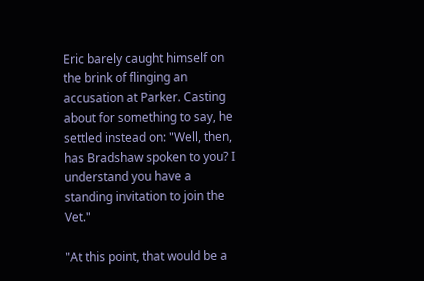Eric barely caught himself on the brink of flinging an accusation at Parker. Casting about for something to say, he settled instead on: "Well, then, has Bradshaw spoken to you? I understand you have a standing invitation to join the Vet."

"At this point, that would be a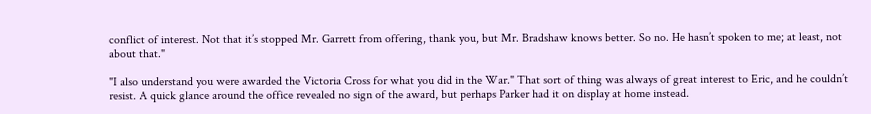conflict of interest. Not that it’s stopped Mr. Garrett from offering, thank you, but Mr. Bradshaw knows better. So no. He hasn’t spoken to me; at least, not about that."

"I also understand you were awarded the Victoria Cross for what you did in the War." That sort of thing was always of great interest to Eric, and he couldn’t resist. A quick glance around the office revealed no sign of the award, but perhaps Parker had it on display at home instead.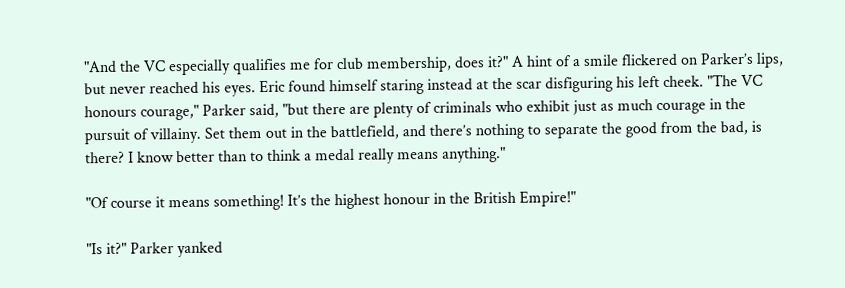"And the VC especially qualifies me for club membership, does it?" A hint of a smile flickered on Parker’s lips, but never reached his eyes. Eric found himself staring instead at the scar disfiguring his left cheek. "The VC honours courage," Parker said, "but there are plenty of criminals who exhibit just as much courage in the pursuit of villainy. Set them out in the battlefield, and there’s nothing to separate the good from the bad, is there? I know better than to think a medal really means anything."

"Of course it means something! It’s the highest honour in the British Empire!"

"Is it?" Parker yanked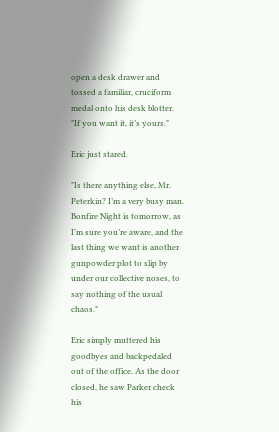open a desk drawer and tossed a familiar, cruciform medal onto his desk blotter. "If you want it, it’s yours."

Eric just stared.

"Is there anything else, Mr. Peterkin? I’m a very busy man. Bonfire Night is tomorrow, as I’m sure you’re aware, and the last thing we want is another gunpowder plot to slip by under our collective noses, to say nothing of the usual chaos."

Eric simply muttered his goodbyes and backpedaled out of the office. As the door closed, he saw Parker check his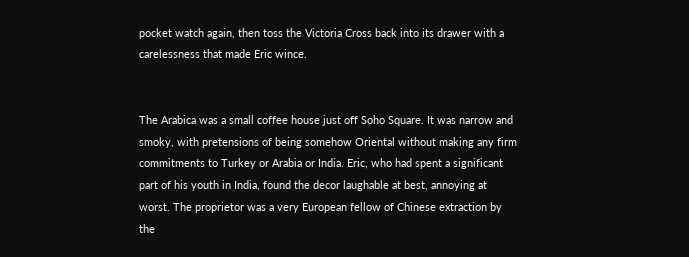pocket watch again, then toss the Victoria Cross back into its drawer with a carelessness that made Eric wince.


The Arabica was a small coffee house just off Soho Square. It was narrow and smoky, with pretensions of being somehow Oriental without making any firm commitments to Turkey or Arabia or India. Eric, who had spent a significant part of his youth in India, found the decor laughable at best, annoying at worst. The proprietor was a very European fellow of Chinese extraction by the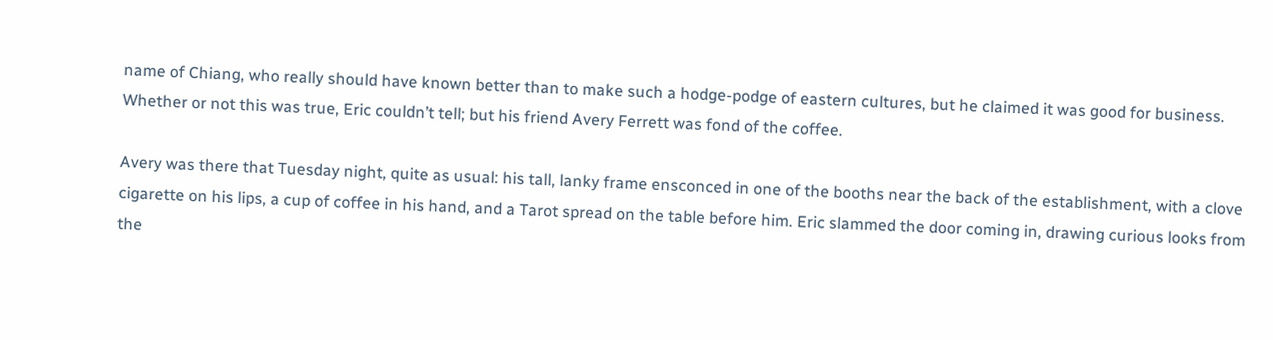name of Chiang, who really should have known better than to make such a hodge-podge of eastern cultures, but he claimed it was good for business. Whether or not this was true, Eric couldn’t tell; but his friend Avery Ferrett was fond of the coffee.

Avery was there that Tuesday night, quite as usual: his tall, lanky frame ensconced in one of the booths near the back of the establishment, with a clove cigarette on his lips, a cup of coffee in his hand, and a Tarot spread on the table before him. Eric slammed the door coming in, drawing curious looks from the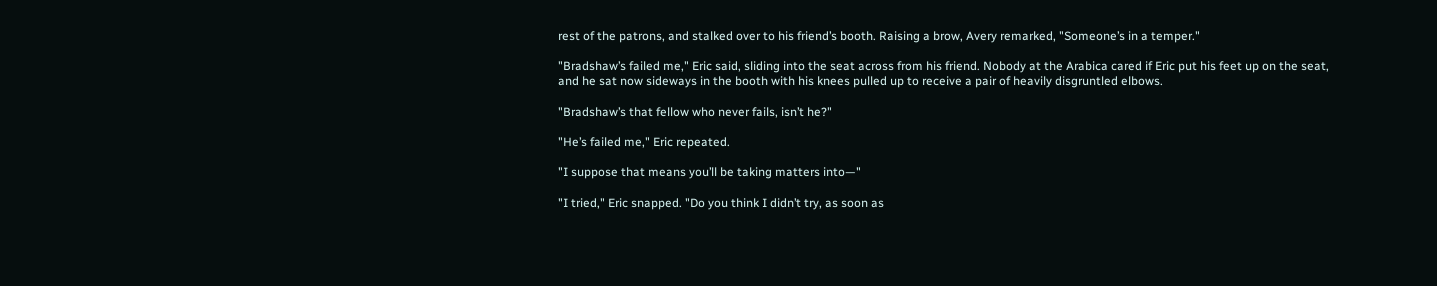rest of the patrons, and stalked over to his friend’s booth. Raising a brow, Avery remarked, "Someone’s in a temper."

"Bradshaw’s failed me," Eric said, sliding into the seat across from his friend. Nobody at the Arabica cared if Eric put his feet up on the seat, and he sat now sideways in the booth with his knees pulled up to receive a pair of heavily disgruntled elbows.

"Bradshaw’s that fellow who never fails, isn’t he?"

"He’s failed me," Eric repeated.

"I suppose that means you’ll be taking matters into—"

"I tried," Eric snapped. "Do you think I didn’t try, as soon as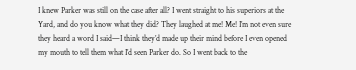I knew Parker was still on the case after all? I went straight to his superiors at the Yard, and do you know what they did? They laughed at me! Me! I’m not even sure they heard a word I said—I think they’d made up their mind before I even opened my mouth to tell them what I’d seen Parker do. So I went back to the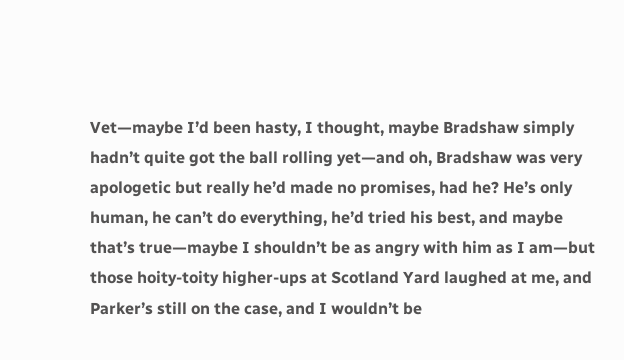Vet—maybe I’d been hasty, I thought, maybe Bradshaw simply hadn’t quite got the ball rolling yet—and oh, Bradshaw was very apologetic but really he’d made no promises, had he? He’s only human, he can’t do everything, he’d tried his best, and maybe that’s true—maybe I shouldn’t be as angry with him as I am—but those hoity-toity higher-ups at Scotland Yard laughed at me, and Parker’s still on the case, and I wouldn’t be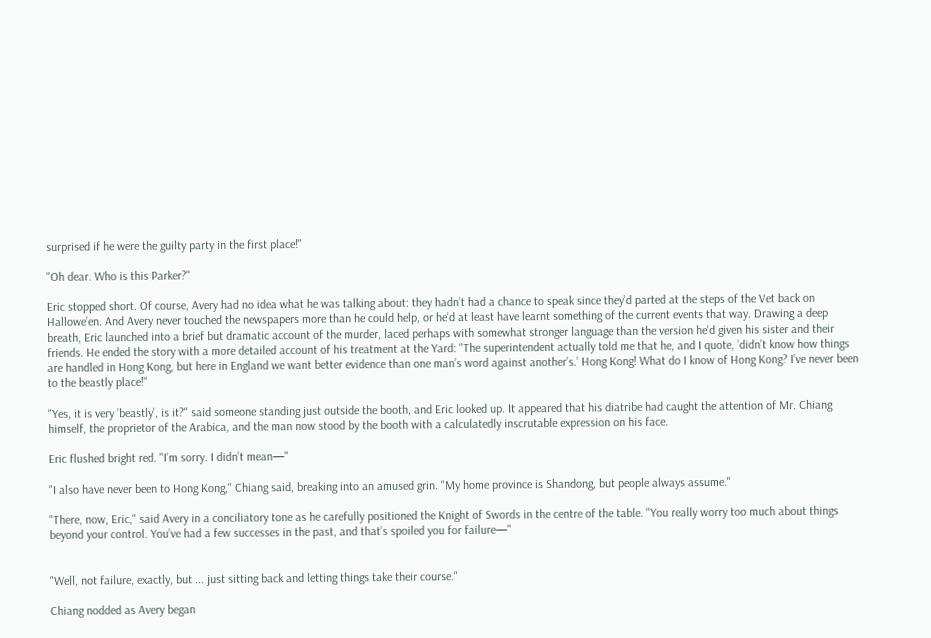surprised if he were the guilty party in the first place!"

"Oh dear. Who is this Parker?"

Eric stopped short. Of course, Avery had no idea what he was talking about: they hadn’t had a chance to speak since they’d parted at the steps of the Vet back on Hallowe’en. And Avery never touched the newspapers more than he could help, or he’d at least have learnt something of the current events that way. Drawing a deep breath, Eric launched into a brief but dramatic account of the murder, laced perhaps with somewhat stronger language than the version he’d given his sister and their friends. He ended the story with a more detailed account of his treatment at the Yard: "The superintendent actually told me that he, and I quote, ’didn’t know how things are handled in Hong Kong, but here in England we want better evidence than one man’s word against another’s.’ Hong Kong! What do I know of Hong Kong? I’ve never been to the beastly place!"

"Yes, it is very ’beastly’, is it?" said someone standing just outside the booth, and Eric looked up. It appeared that his diatribe had caught the attention of Mr. Chiang himself, the proprietor of the Arabica, and the man now stood by the booth with a calculatedly inscrutable expression on his face.

Eric flushed bright red. "I’m sorry. I didn’t mean—"

"I also have never been to Hong Kong," Chiang said, breaking into an amused grin. "My home province is Shandong, but people always assume."

"There, now, Eric," said Avery in a conciliatory tone as he carefully positioned the Knight of Swords in the centre of the table. "You really worry too much about things beyond your control. You’ve had a few successes in the past, and that’s spoiled you for failure—"


"Well, not failure, exactly, but ... just sitting back and letting things take their course."

Chiang nodded as Avery began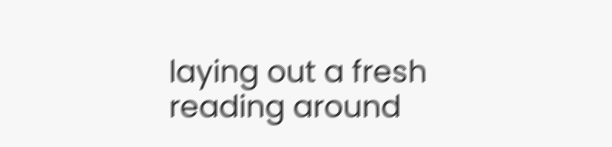laying out a fresh reading around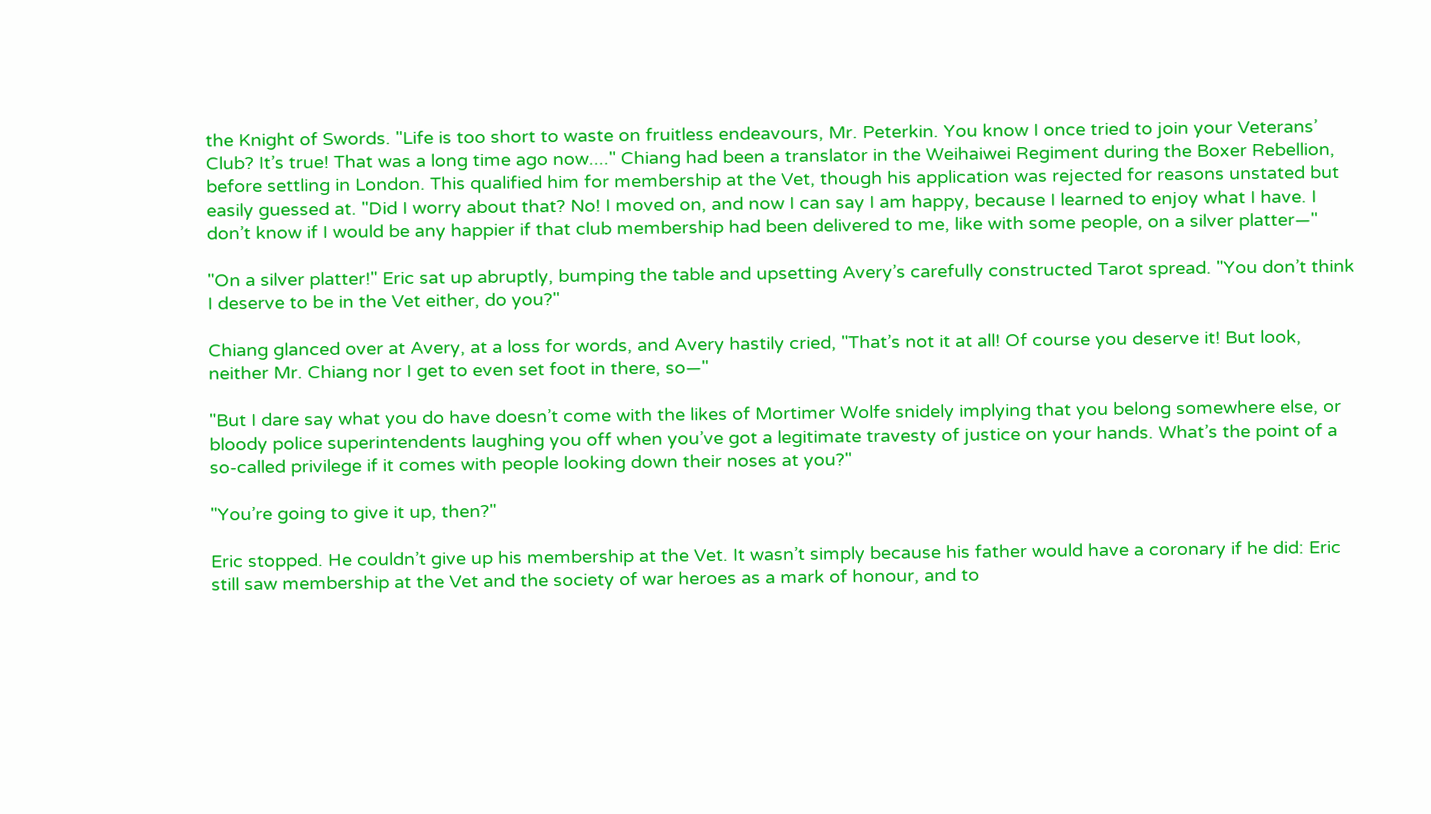the Knight of Swords. "Life is too short to waste on fruitless endeavours, Mr. Peterkin. You know I once tried to join your Veterans’ Club? It’s true! That was a long time ago now...." Chiang had been a translator in the Weihaiwei Regiment during the Boxer Rebellion, before settling in London. This qualified him for membership at the Vet, though his application was rejected for reasons unstated but easily guessed at. "Did I worry about that? No! I moved on, and now I can say I am happy, because I learned to enjoy what I have. I don’t know if I would be any happier if that club membership had been delivered to me, like with some people, on a silver platter—"

"On a silver platter!" Eric sat up abruptly, bumping the table and upsetting Avery’s carefully constructed Tarot spread. "You don’t think I deserve to be in the Vet either, do you?"

Chiang glanced over at Avery, at a loss for words, and Avery hastily cried, "That’s not it at all! Of course you deserve it! But look, neither Mr. Chiang nor I get to even set foot in there, so—"

"But I dare say what you do have doesn’t come with the likes of Mortimer Wolfe snidely implying that you belong somewhere else, or bloody police superintendents laughing you off when you’ve got a legitimate travesty of justice on your hands. What’s the point of a so-called privilege if it comes with people looking down their noses at you?"

"You’re going to give it up, then?"

Eric stopped. He couldn’t give up his membership at the Vet. It wasn’t simply because his father would have a coronary if he did: Eric still saw membership at the Vet and the society of war heroes as a mark of honour, and to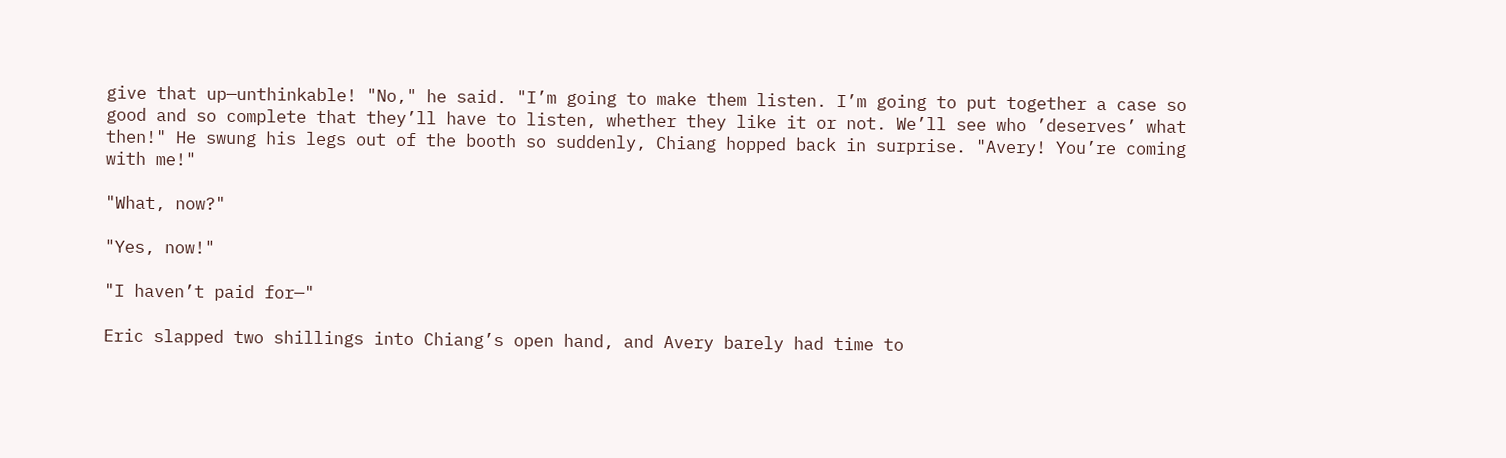give that up—unthinkable! "No," he said. "I’m going to make them listen. I’m going to put together a case so good and so complete that they’ll have to listen, whether they like it or not. We’ll see who ’deserves’ what then!" He swung his legs out of the booth so suddenly, Chiang hopped back in surprise. "Avery! You’re coming with me!"

"What, now?"

"Yes, now!"

"I haven’t paid for—"

Eric slapped two shillings into Chiang’s open hand, and Avery barely had time to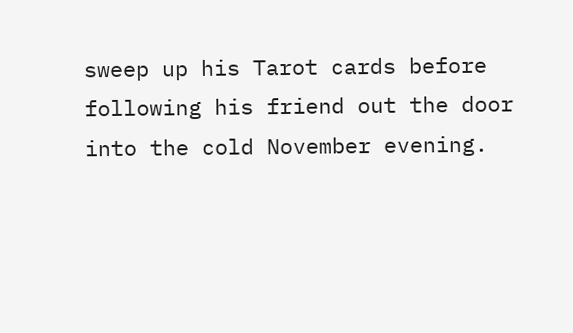sweep up his Tarot cards before following his friend out the door into the cold November evening.